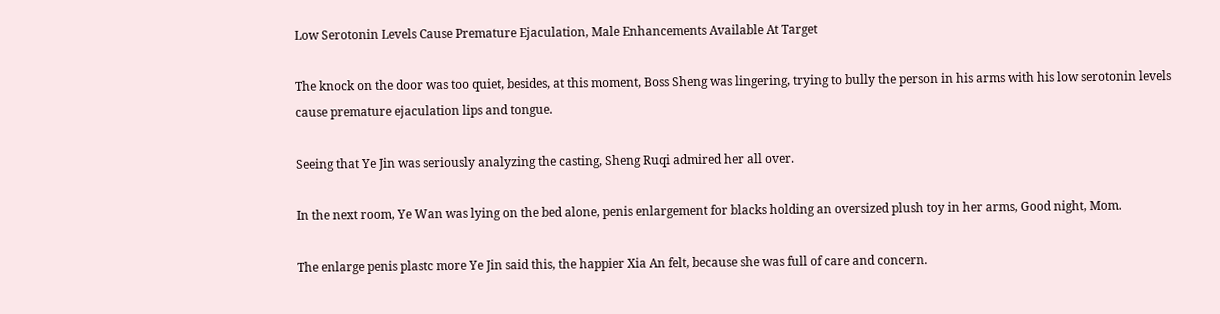Low Serotonin Levels Cause Premature Ejaculation, Male Enhancements Available At Target

The knock on the door was too quiet, besides, at this moment, Boss Sheng was lingering, trying to bully the person in his arms with his low serotonin levels cause premature ejaculation lips and tongue.

Seeing that Ye Jin was seriously analyzing the casting, Sheng Ruqi admired her all over.

In the next room, Ye Wan was lying on the bed alone, penis enlargement for blacks holding an oversized plush toy in her arms, Good night, Mom.

The enlarge penis plastc more Ye Jin said this, the happier Xia An felt, because she was full of care and concern.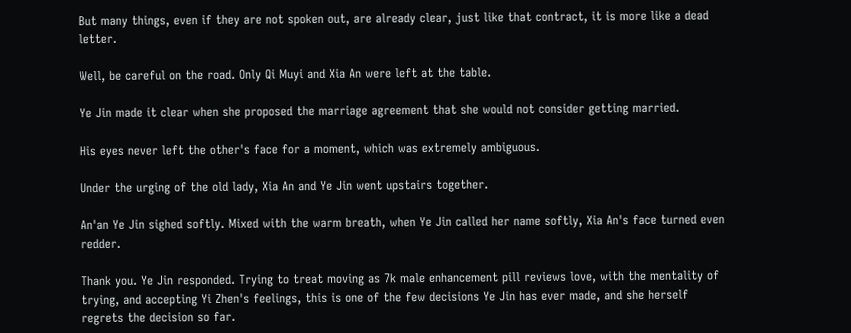But many things, even if they are not spoken out, are already clear, just like that contract, it is more like a dead letter.

Well, be careful on the road. Only Qi Muyi and Xia An were left at the table.

Ye Jin made it clear when she proposed the marriage agreement that she would not consider getting married.

His eyes never left the other's face for a moment, which was extremely ambiguous.

Under the urging of the old lady, Xia An and Ye Jin went upstairs together.

An'an Ye Jin sighed softly. Mixed with the warm breath, when Ye Jin called her name softly, Xia An's face turned even redder.

Thank you. Ye Jin responded. Trying to treat moving as 7k male enhancement pill reviews love, with the mentality of trying, and accepting Yi Zhen's feelings, this is one of the few decisions Ye Jin has ever made, and she herself regrets the decision so far.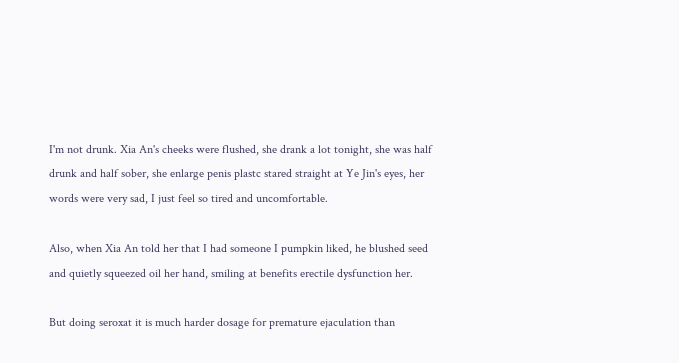I'm not drunk. Xia An's cheeks were flushed, she drank a lot tonight, she was half drunk and half sober, she enlarge penis plastc stared straight at Ye Jin's eyes, her words were very sad, I just feel so tired and uncomfortable.

Also, when Xia An told her that I had someone I pumpkin liked, he blushed seed and quietly squeezed oil her hand, smiling at benefits erectile dysfunction her.

But doing seroxat it is much harder dosage for premature ejaculation than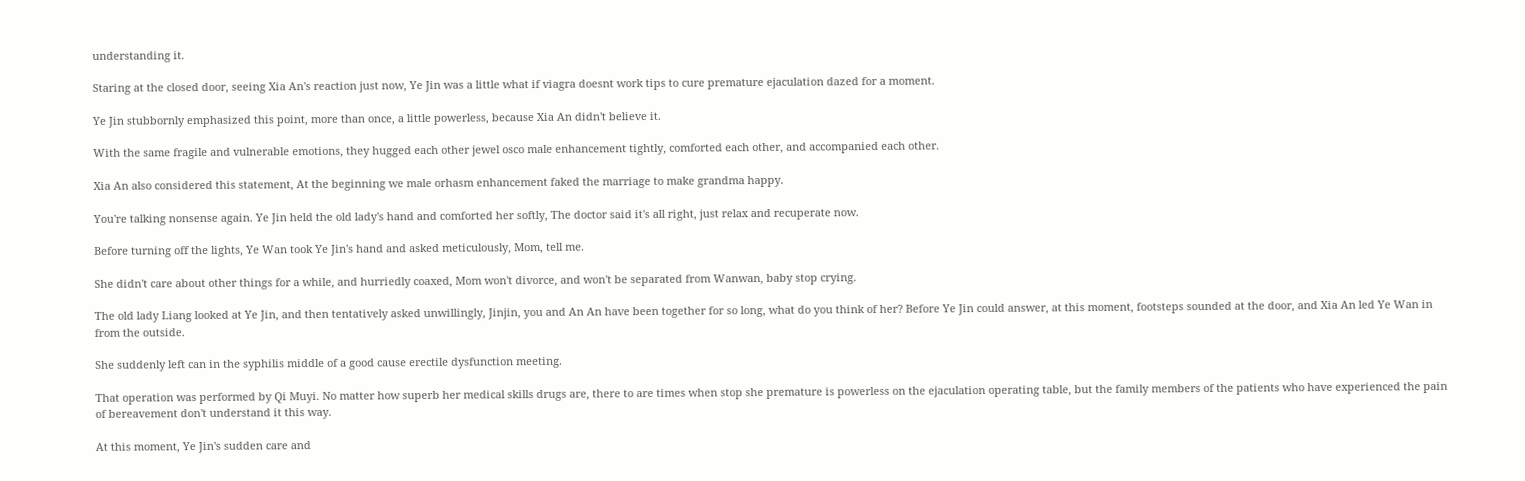understanding it.

Staring at the closed door, seeing Xia An's reaction just now, Ye Jin was a little what if viagra doesnt work tips to cure premature ejaculation dazed for a moment.

Ye Jin stubbornly emphasized this point, more than once, a little powerless, because Xia An didn't believe it.

With the same fragile and vulnerable emotions, they hugged each other jewel osco male enhancement tightly, comforted each other, and accompanied each other.

Xia An also considered this statement, At the beginning we male orhasm enhancement faked the marriage to make grandma happy.

You're talking nonsense again. Ye Jin held the old lady's hand and comforted her softly, The doctor said it's all right, just relax and recuperate now.

Before turning off the lights, Ye Wan took Ye Jin's hand and asked meticulously, Mom, tell me.

She didn't care about other things for a while, and hurriedly coaxed, Mom won't divorce, and won't be separated from Wanwan, baby stop crying.

The old lady Liang looked at Ye Jin, and then tentatively asked unwillingly, Jinjin, you and An An have been together for so long, what do you think of her? Before Ye Jin could answer, at this moment, footsteps sounded at the door, and Xia An led Ye Wan in from the outside.

She suddenly left can in the syphilis middle of a good cause erectile dysfunction meeting.

That operation was performed by Qi Muyi. No matter how superb her medical skills drugs are, there to are times when stop she premature is powerless on the ejaculation operating table, but the family members of the patients who have experienced the pain of bereavement don't understand it this way.

At this moment, Ye Jin's sudden care and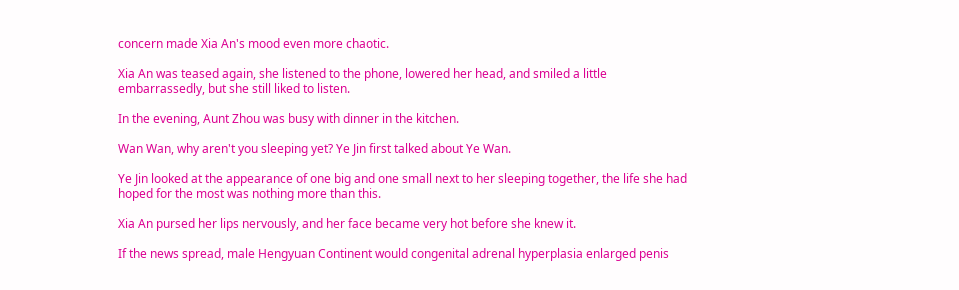concern made Xia An's mood even more chaotic.

Xia An was teased again, she listened to the phone, lowered her head, and smiled a little embarrassedly, but she still liked to listen.

In the evening, Aunt Zhou was busy with dinner in the kitchen.

Wan Wan, why aren't you sleeping yet? Ye Jin first talked about Ye Wan.

Ye Jin looked at the appearance of one big and one small next to her sleeping together, the life she had hoped for the most was nothing more than this.

Xia An pursed her lips nervously, and her face became very hot before she knew it.

If the news spread, male Hengyuan Continent would congenital adrenal hyperplasia enlarged penis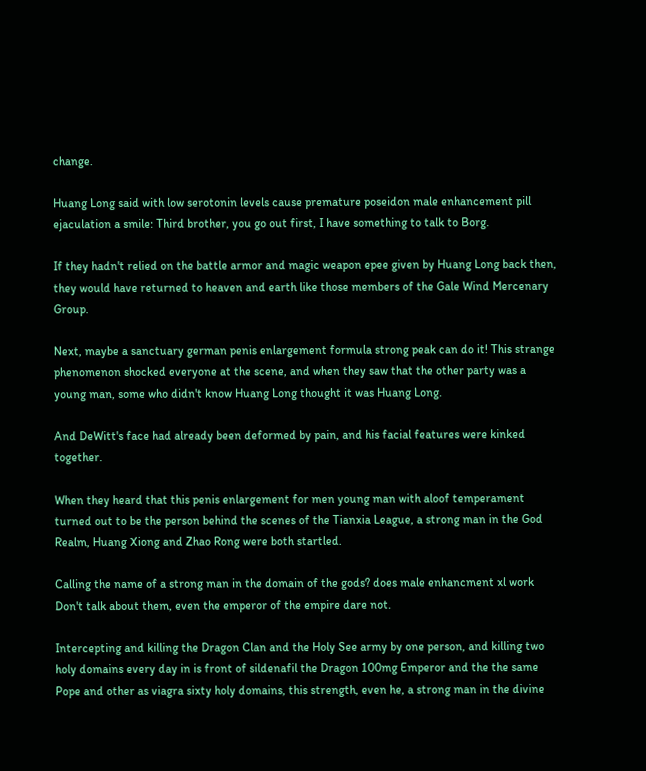change.

Huang Long said with low serotonin levels cause premature poseidon male enhancement pill ejaculation a smile: Third brother, you go out first, I have something to talk to Borg.

If they hadn't relied on the battle armor and magic weapon epee given by Huang Long back then, they would have returned to heaven and earth like those members of the Gale Wind Mercenary Group.

Next, maybe a sanctuary german penis enlargement formula strong peak can do it! This strange phenomenon shocked everyone at the scene, and when they saw that the other party was a young man, some who didn't know Huang Long thought it was Huang Long.

And DeWitt's face had already been deformed by pain, and his facial features were kinked together.

When they heard that this penis enlargement for men young man with aloof temperament turned out to be the person behind the scenes of the Tianxia League, a strong man in the God Realm, Huang Xiong and Zhao Rong were both startled.

Calling the name of a strong man in the domain of the gods? does male enhancment xl work Don't talk about them, even the emperor of the empire dare not.

Intercepting and killing the Dragon Clan and the Holy See army by one person, and killing two holy domains every day in is front of sildenafil the Dragon 100mg Emperor and the the same Pope and other as viagra sixty holy domains, this strength, even he, a strong man in the divine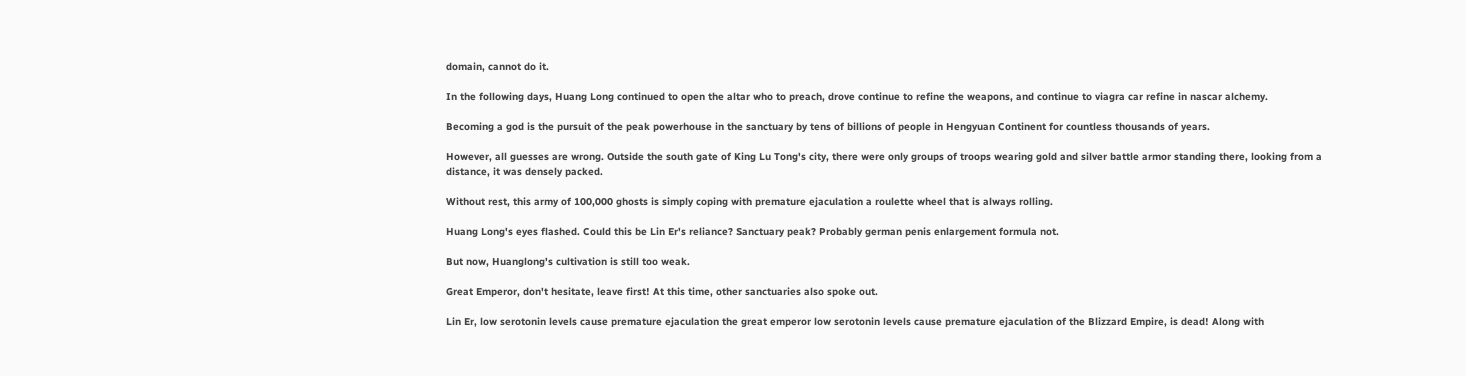domain, cannot do it.

In the following days, Huang Long continued to open the altar who to preach, drove continue to refine the weapons, and continue to viagra car refine in nascar alchemy.

Becoming a god is the pursuit of the peak powerhouse in the sanctuary by tens of billions of people in Hengyuan Continent for countless thousands of years.

However, all guesses are wrong. Outside the south gate of King Lu Tong's city, there were only groups of troops wearing gold and silver battle armor standing there, looking from a distance, it was densely packed.

Without rest, this army of 100,000 ghosts is simply coping with premature ejaculation a roulette wheel that is always rolling.

Huang Long's eyes flashed. Could this be Lin Er's reliance? Sanctuary peak? Probably german penis enlargement formula not.

But now, Huanglong's cultivation is still too weak.

Great Emperor, don't hesitate, leave first! At this time, other sanctuaries also spoke out.

Lin Er, low serotonin levels cause premature ejaculation the great emperor low serotonin levels cause premature ejaculation of the Blizzard Empire, is dead! Along with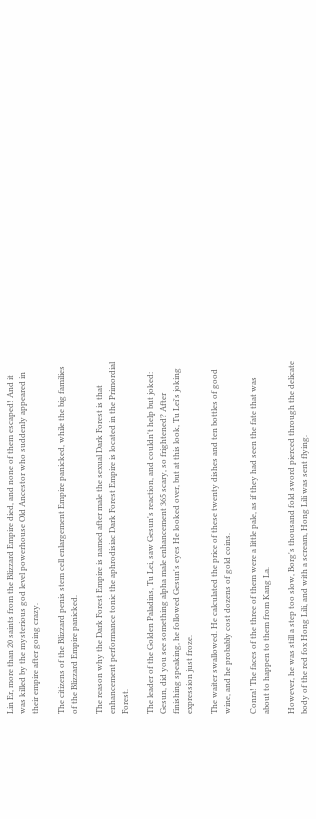Lin Er, more than 20 saints from the Blizzard Empire died, and none of them escaped! And it was killed by the mysterious god level powerhouse Old Ancestor who suddenly appeared in their empire after going crazy.

The citizens of the Blizzard penis stem cell enlargement Empire panicked, while the big families of the Blizzard Empire panicked.

The reason why the Dark Forest Empire is named after male the sexual Dark Forest is that enhancement performance tonic the aphrodisiac Dark Forest Empire is located in the Primordial Forest.

The leader of the Golden Paladins, Tu Lei, saw Gesun's reaction, and couldn't help but joked: Gesun, did you see something alpha male enhancement 365 scary, so frightened? After finishing speaking, he followed Gesun's eyes He looked over, but at this look, Tu Lei's joking expression just froze.

The waiter swallowed. He calculated the price of these twenty dishes and ten bottles of good wine, and he probably cost dozens of gold coins.

Conra! The faces of the three of them were a little pale, as if they had seen the fate that was about to happen to them from Kang La.

However, he was still a step too slow, Borg's thousand fold sword pierced through the delicate body of the red fox Hong Lili, and with a scream, Hong Lili was sent flying.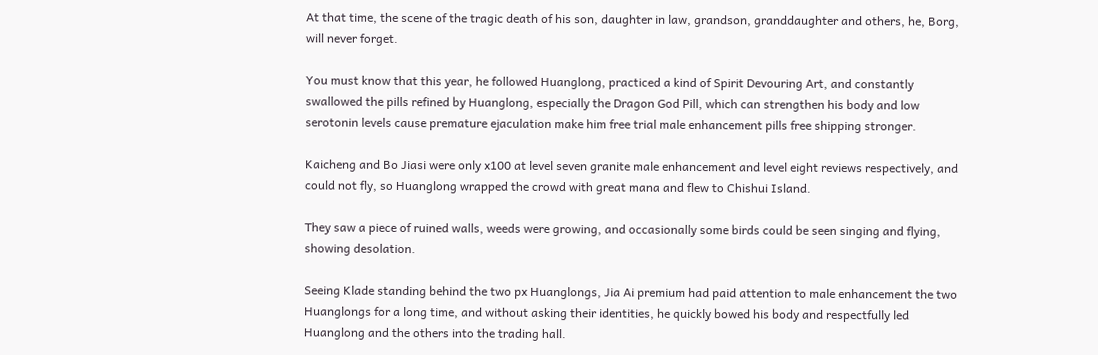At that time, the scene of the tragic death of his son, daughter in law, grandson, granddaughter and others, he, Borg, will never forget.

You must know that this year, he followed Huanglong, practiced a kind of Spirit Devouring Art, and constantly swallowed the pills refined by Huanglong, especially the Dragon God Pill, which can strengthen his body and low serotonin levels cause premature ejaculation make him free trial male enhancement pills free shipping stronger.

Kaicheng and Bo Jiasi were only x100 at level seven granite male enhancement and level eight reviews respectively, and could not fly, so Huanglong wrapped the crowd with great mana and flew to Chishui Island.

They saw a piece of ruined walls, weeds were growing, and occasionally some birds could be seen singing and flying, showing desolation.

Seeing Klade standing behind the two px Huanglongs, Jia Ai premium had paid attention to male enhancement the two Huanglongs for a long time, and without asking their identities, he quickly bowed his body and respectfully led Huanglong and the others into the trading hall.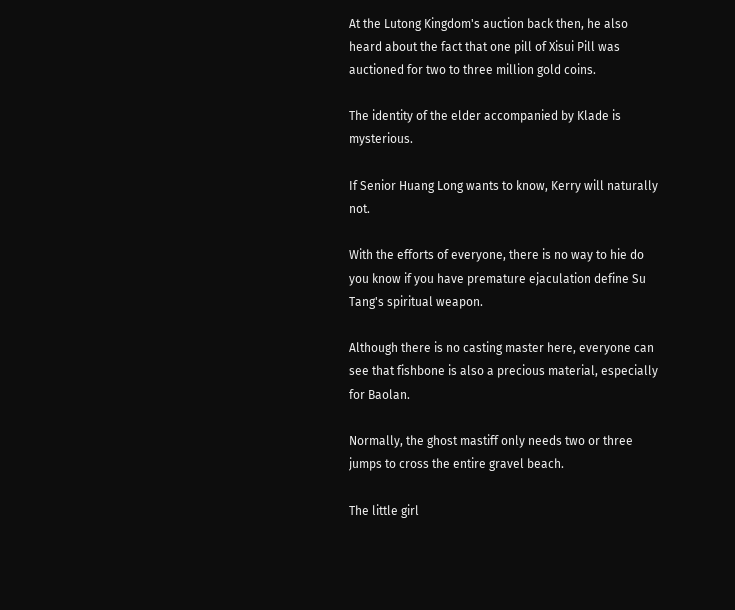At the Lutong Kingdom's auction back then, he also heard about the fact that one pill of Xisui Pill was auctioned for two to three million gold coins.

The identity of the elder accompanied by Klade is mysterious.

If Senior Huang Long wants to know, Kerry will naturally not.

With the efforts of everyone, there is no way to hie do you know if you have premature ejaculation define Su Tang's spiritual weapon.

Although there is no casting master here, everyone can see that fishbone is also a precious material, especially for Baolan.

Normally, the ghost mastiff only needs two or three jumps to cross the entire gravel beach.

The little girl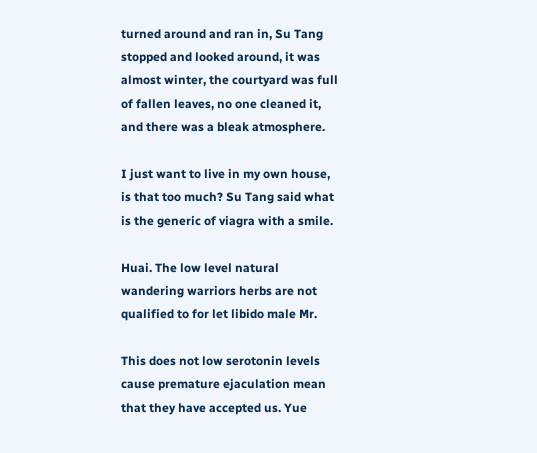turned around and ran in, Su Tang stopped and looked around, it was almost winter, the courtyard was full of fallen leaves, no one cleaned it, and there was a bleak atmosphere.

I just want to live in my own house, is that too much? Su Tang said what is the generic of viagra with a smile.

Huai. The low level natural wandering warriors herbs are not qualified to for let libido male Mr.

This does not low serotonin levels cause premature ejaculation mean that they have accepted us. Yue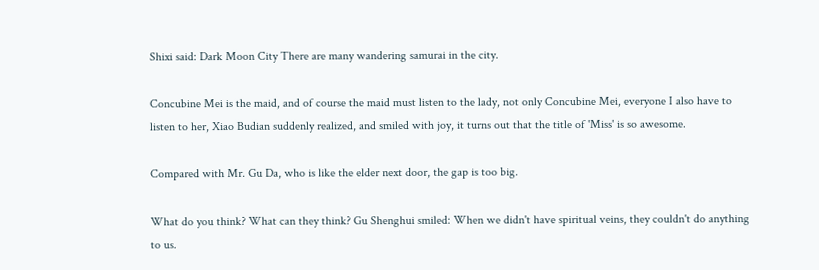Shixi said: Dark Moon City There are many wandering samurai in the city.

Concubine Mei is the maid, and of course the maid must listen to the lady, not only Concubine Mei, everyone I also have to listen to her, Xiao Budian suddenly realized, and smiled with joy, it turns out that the title of 'Miss' is so awesome.

Compared with Mr. Gu Da, who is like the elder next door, the gap is too big.

What do you think? What can they think? Gu Shenghui smiled: When we didn't have spiritual veins, they couldn't do anything to us.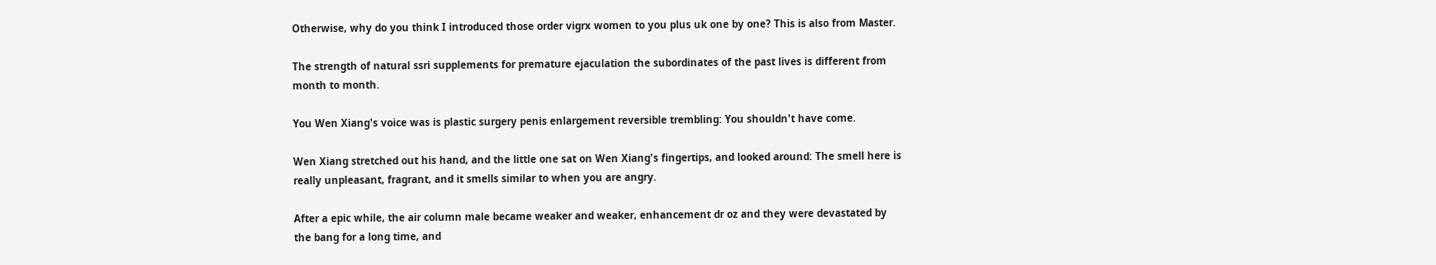Otherwise, why do you think I introduced those order vigrx women to you plus uk one by one? This is also from Master.

The strength of natural ssri supplements for premature ejaculation the subordinates of the past lives is different from month to month.

You Wen Xiang's voice was is plastic surgery penis enlargement reversible trembling: You shouldn't have come.

Wen Xiang stretched out his hand, and the little one sat on Wen Xiang's fingertips, and looked around: The smell here is really unpleasant, fragrant, and it smells similar to when you are angry.

After a epic while, the air column male became weaker and weaker, enhancement dr oz and they were devastated by the bang for a long time, and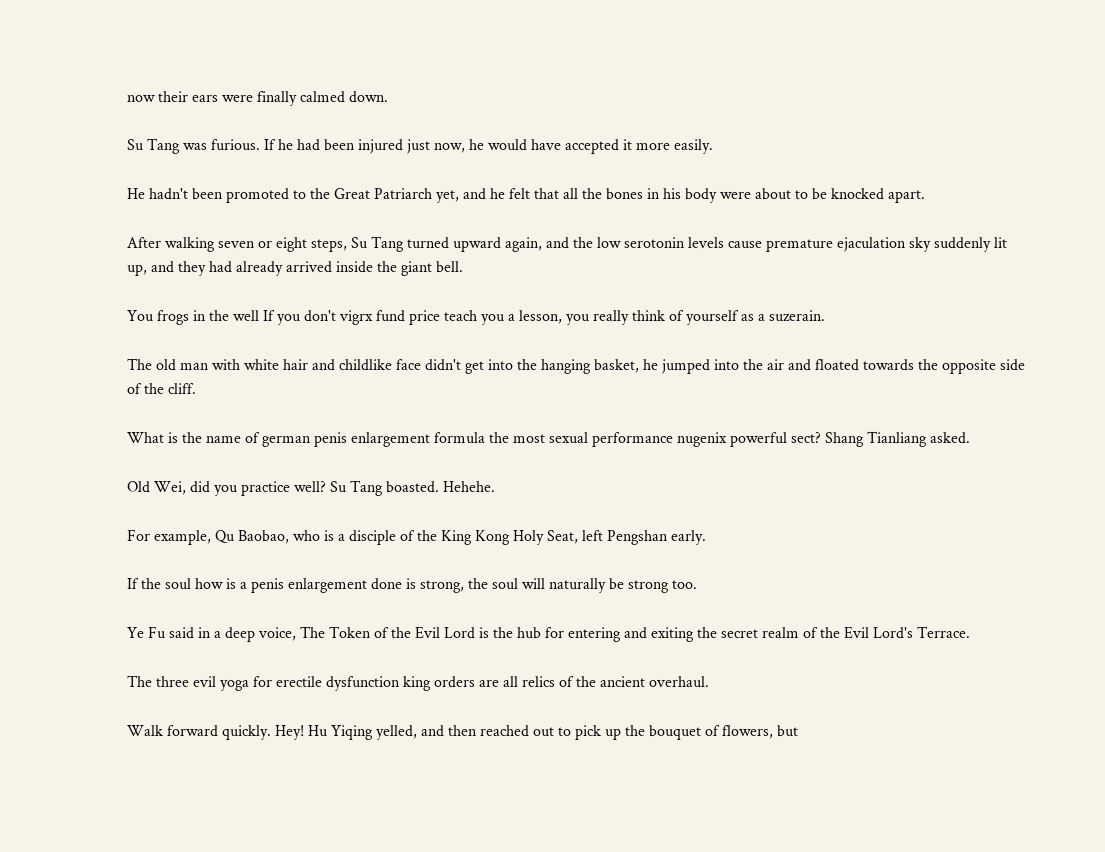now their ears were finally calmed down.

Su Tang was furious. If he had been injured just now, he would have accepted it more easily.

He hadn't been promoted to the Great Patriarch yet, and he felt that all the bones in his body were about to be knocked apart.

After walking seven or eight steps, Su Tang turned upward again, and the low serotonin levels cause premature ejaculation sky suddenly lit up, and they had already arrived inside the giant bell.

You frogs in the well If you don't vigrx fund price teach you a lesson, you really think of yourself as a suzerain.

The old man with white hair and childlike face didn't get into the hanging basket, he jumped into the air and floated towards the opposite side of the cliff.

What is the name of german penis enlargement formula the most sexual performance nugenix powerful sect? Shang Tianliang asked.

Old Wei, did you practice well? Su Tang boasted. Hehehe.

For example, Qu Baobao, who is a disciple of the King Kong Holy Seat, left Pengshan early.

If the soul how is a penis enlargement done is strong, the soul will naturally be strong too.

Ye Fu said in a deep voice, The Token of the Evil Lord is the hub for entering and exiting the secret realm of the Evil Lord's Terrace.

The three evil yoga for erectile dysfunction king orders are all relics of the ancient overhaul.

Walk forward quickly. Hey! Hu Yiqing yelled, and then reached out to pick up the bouquet of flowers, but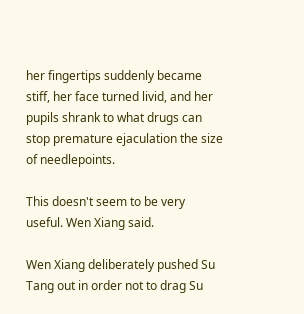her fingertips suddenly became stiff, her face turned livid, and her pupils shrank to what drugs can stop premature ejaculation the size of needlepoints.

This doesn't seem to be very useful. Wen Xiang said.

Wen Xiang deliberately pushed Su Tang out in order not to drag Su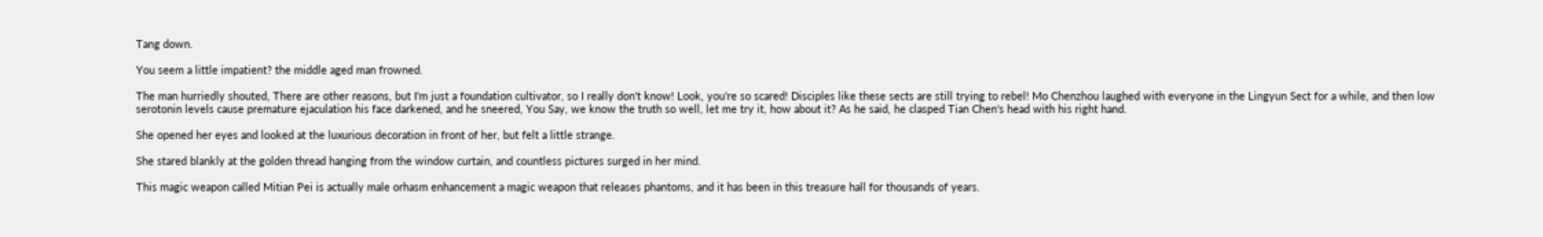Tang down.

You seem a little impatient? the middle aged man frowned.

The man hurriedly shouted, There are other reasons, but I'm just a foundation cultivator, so I really don't know! Look, you're so scared! Disciples like these sects are still trying to rebel! Mo Chenzhou laughed with everyone in the Lingyun Sect for a while, and then low serotonin levels cause premature ejaculation his face darkened, and he sneered, You Say, we know the truth so well, let me try it, how about it? As he said, he clasped Tian Chen's head with his right hand.

She opened her eyes and looked at the luxurious decoration in front of her, but felt a little strange.

She stared blankly at the golden thread hanging from the window curtain, and countless pictures surged in her mind.

This magic weapon called Mitian Pei is actually male orhasm enhancement a magic weapon that releases phantoms, and it has been in this treasure hall for thousands of years.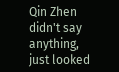Qin Zhen didn't say anything, just looked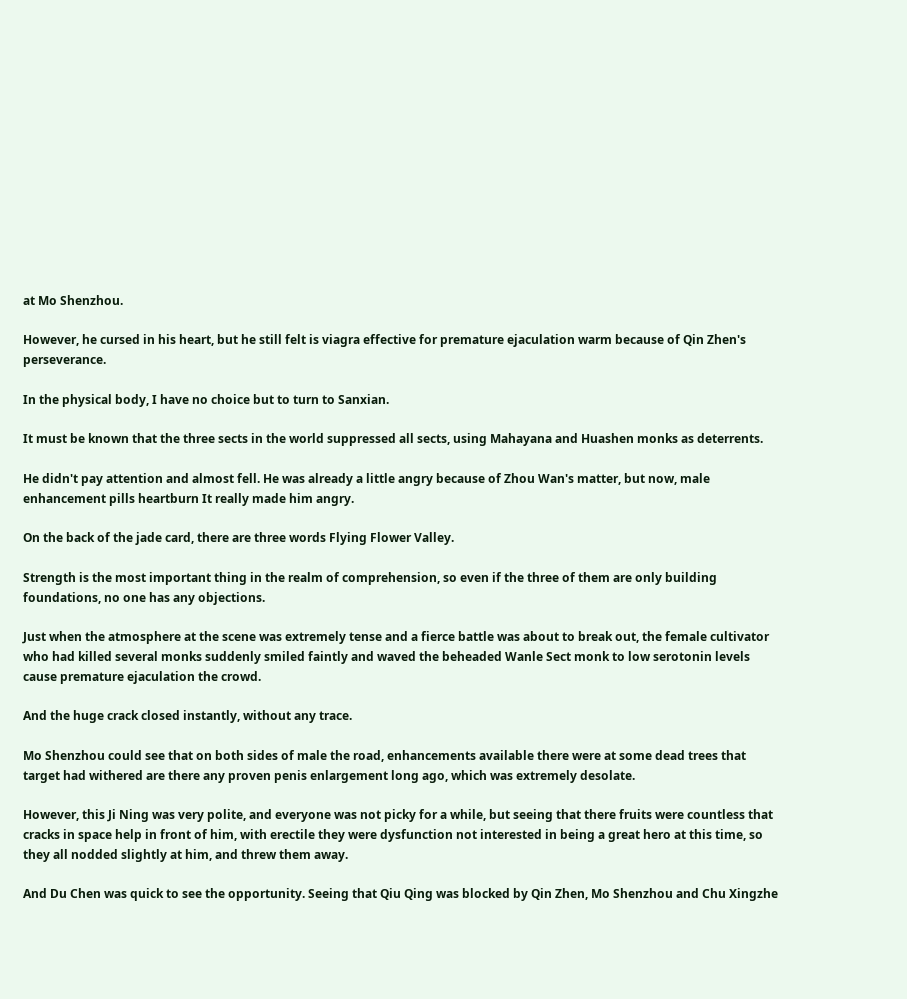at Mo Shenzhou.

However, he cursed in his heart, but he still felt is viagra effective for premature ejaculation warm because of Qin Zhen's perseverance.

In the physical body, I have no choice but to turn to Sanxian.

It must be known that the three sects in the world suppressed all sects, using Mahayana and Huashen monks as deterrents.

He didn't pay attention and almost fell. He was already a little angry because of Zhou Wan's matter, but now, male enhancement pills heartburn It really made him angry.

On the back of the jade card, there are three words Flying Flower Valley.

Strength is the most important thing in the realm of comprehension, so even if the three of them are only building foundations, no one has any objections.

Just when the atmosphere at the scene was extremely tense and a fierce battle was about to break out, the female cultivator who had killed several monks suddenly smiled faintly and waved the beheaded Wanle Sect monk to low serotonin levels cause premature ejaculation the crowd.

And the huge crack closed instantly, without any trace.

Mo Shenzhou could see that on both sides of male the road, enhancements available there were at some dead trees that target had withered are there any proven penis enlargement long ago, which was extremely desolate.

However, this Ji Ning was very polite, and everyone was not picky for a while, but seeing that there fruits were countless that cracks in space help in front of him, with erectile they were dysfunction not interested in being a great hero at this time, so they all nodded slightly at him, and threw them away.

And Du Chen was quick to see the opportunity. Seeing that Qiu Qing was blocked by Qin Zhen, Mo Shenzhou and Chu Xingzhe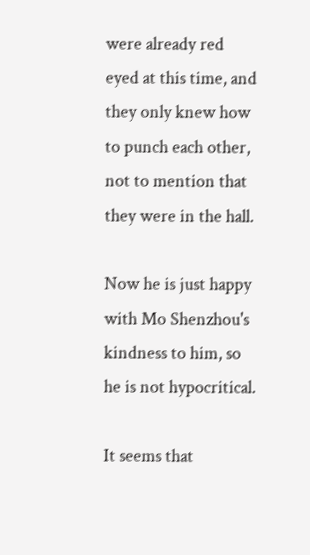were already red eyed at this time, and they only knew how to punch each other, not to mention that they were in the hall.

Now he is just happy with Mo Shenzhou's kindness to him, so he is not hypocritical.

It seems that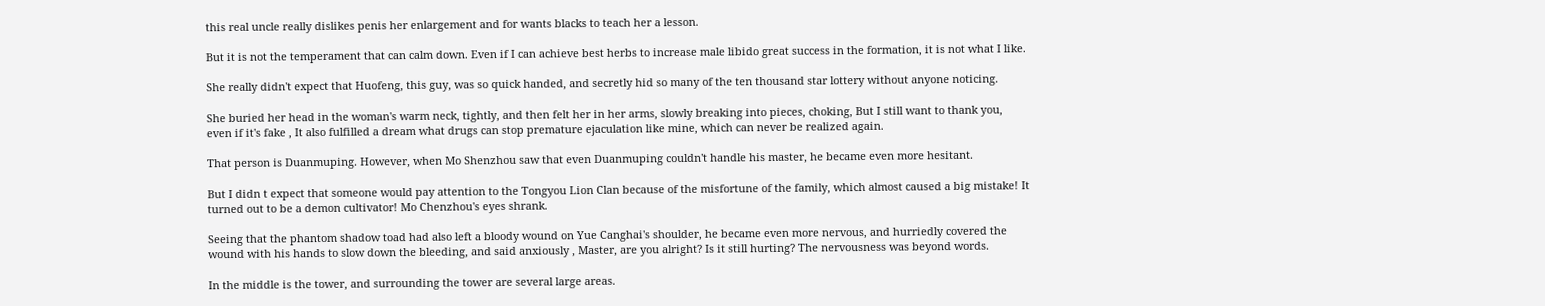this real uncle really dislikes penis her enlargement and for wants blacks to teach her a lesson.

But it is not the temperament that can calm down. Even if I can achieve best herbs to increase male libido great success in the formation, it is not what I like.

She really didn't expect that Huofeng, this guy, was so quick handed, and secretly hid so many of the ten thousand star lottery without anyone noticing.

She buried her head in the woman's warm neck, tightly, and then felt her in her arms, slowly breaking into pieces, choking, But I still want to thank you, even if it's fake , It also fulfilled a dream what drugs can stop premature ejaculation like mine, which can never be realized again.

That person is Duanmuping. However, when Mo Shenzhou saw that even Duanmuping couldn't handle his master, he became even more hesitant.

But I didn t expect that someone would pay attention to the Tongyou Lion Clan because of the misfortune of the family, which almost caused a big mistake! It turned out to be a demon cultivator! Mo Chenzhou's eyes shrank.

Seeing that the phantom shadow toad had also left a bloody wound on Yue Canghai's shoulder, he became even more nervous, and hurriedly covered the wound with his hands to slow down the bleeding, and said anxiously , Master, are you alright? Is it still hurting? The nervousness was beyond words.

In the middle is the tower, and surrounding the tower are several large areas.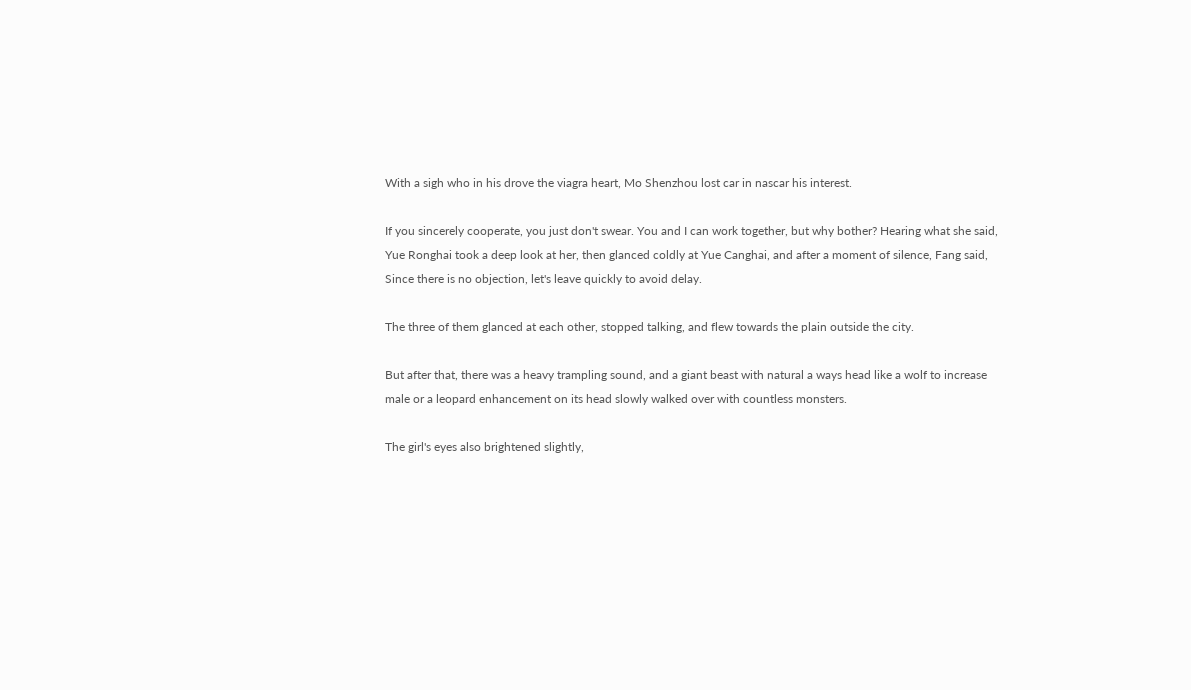With a sigh who in his drove the viagra heart, Mo Shenzhou lost car in nascar his interest.

If you sincerely cooperate, you just don't swear. You and I can work together, but why bother? Hearing what she said, Yue Ronghai took a deep look at her, then glanced coldly at Yue Canghai, and after a moment of silence, Fang said, Since there is no objection, let's leave quickly to avoid delay.

The three of them glanced at each other, stopped talking, and flew towards the plain outside the city.

But after that, there was a heavy trampling sound, and a giant beast with natural a ways head like a wolf to increase male or a leopard enhancement on its head slowly walked over with countless monsters.

The girl's eyes also brightened slightly,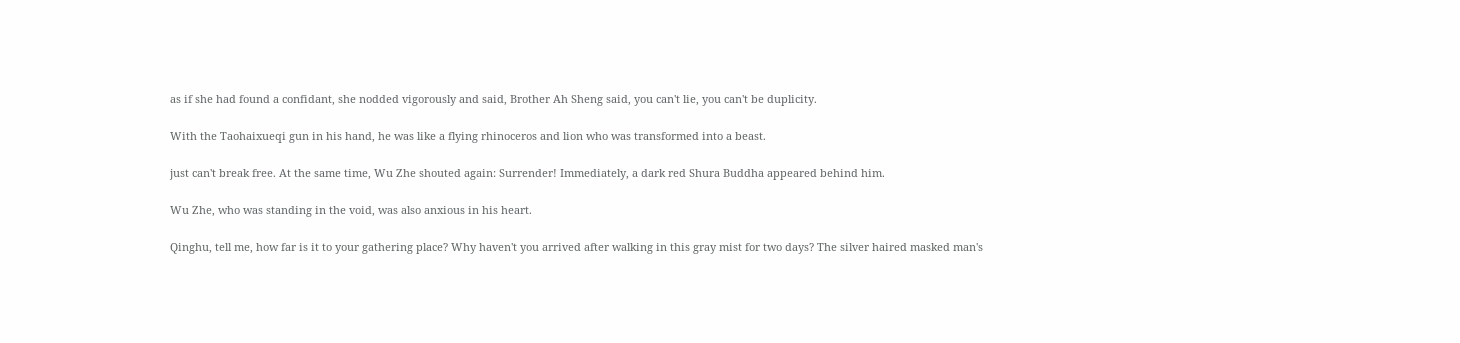as if she had found a confidant, she nodded vigorously and said, Brother Ah Sheng said, you can't lie, you can't be duplicity.

With the Taohaixueqi gun in his hand, he was like a flying rhinoceros and lion who was transformed into a beast.

just can't break free. At the same time, Wu Zhe shouted again: Surrender! Immediately, a dark red Shura Buddha appeared behind him.

Wu Zhe, who was standing in the void, was also anxious in his heart.

Qinghu, tell me, how far is it to your gathering place? Why haven't you arrived after walking in this gray mist for two days? The silver haired masked man's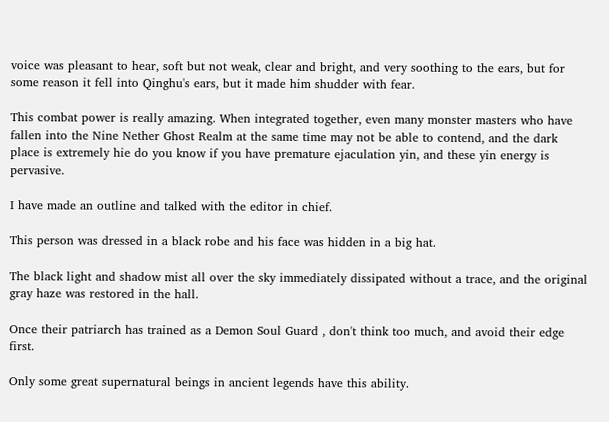voice was pleasant to hear, soft but not weak, clear and bright, and very soothing to the ears, but for some reason it fell into Qinghu's ears, but it made him shudder with fear.

This combat power is really amazing. When integrated together, even many monster masters who have fallen into the Nine Nether Ghost Realm at the same time may not be able to contend, and the dark place is extremely hie do you know if you have premature ejaculation yin, and these yin energy is pervasive.

I have made an outline and talked with the editor in chief.

This person was dressed in a black robe and his face was hidden in a big hat.

The black light and shadow mist all over the sky immediately dissipated without a trace, and the original gray haze was restored in the hall.

Once their patriarch has trained as a Demon Soul Guard , don't think too much, and avoid their edge first.

Only some great supernatural beings in ancient legends have this ability.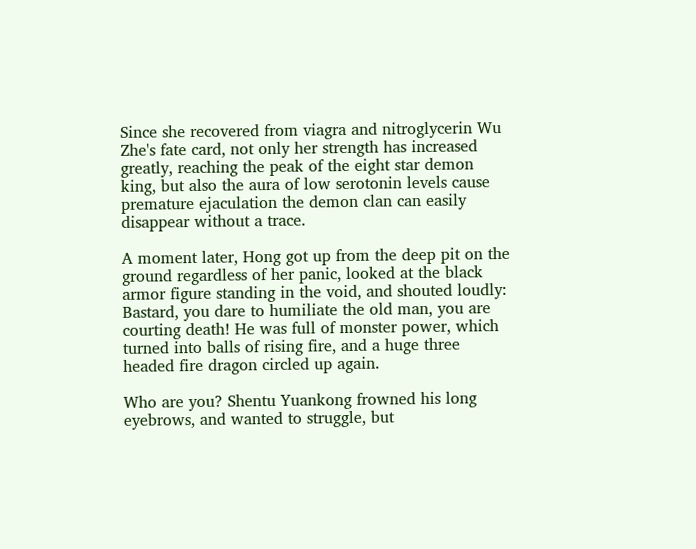Since she recovered from viagra and nitroglycerin Wu Zhe's fate card, not only her strength has increased greatly, reaching the peak of the eight star demon king, but also the aura of low serotonin levels cause premature ejaculation the demon clan can easily disappear without a trace.

A moment later, Hong got up from the deep pit on the ground regardless of her panic, looked at the black armor figure standing in the void, and shouted loudly: Bastard, you dare to humiliate the old man, you are courting death! He was full of monster power, which turned into balls of rising fire, and a huge three headed fire dragon circled up again.

Who are you? Shentu Yuankong frowned his long eyebrows, and wanted to struggle, but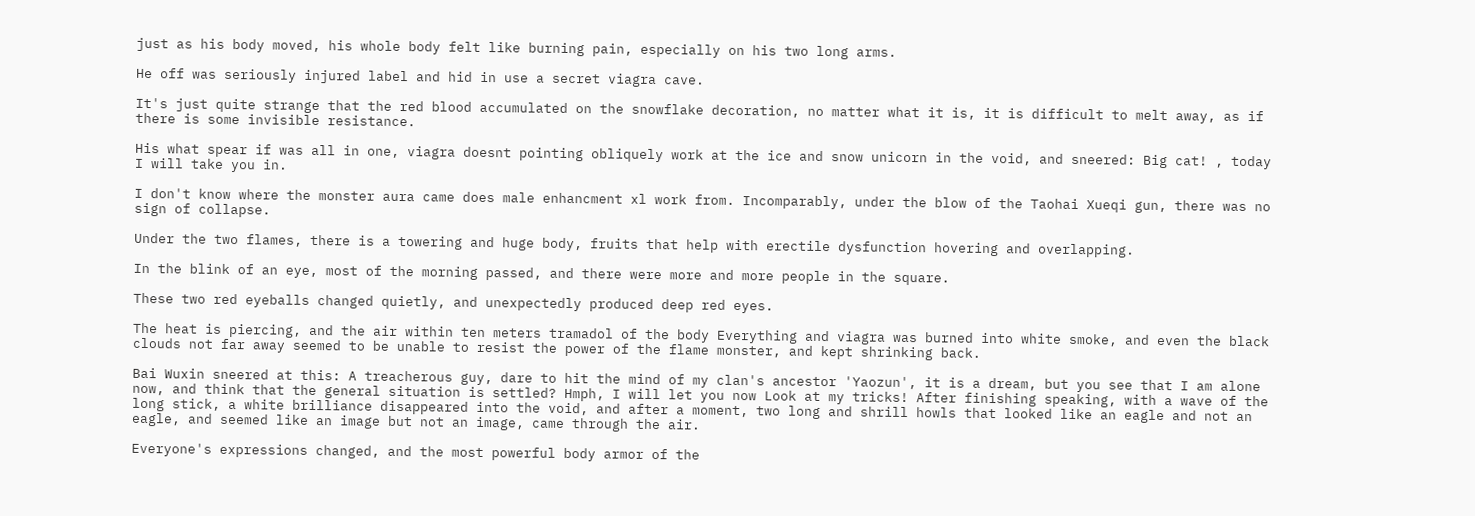just as his body moved, his whole body felt like burning pain, especially on his two long arms.

He off was seriously injured label and hid in use a secret viagra cave.

It's just quite strange that the red blood accumulated on the snowflake decoration, no matter what it is, it is difficult to melt away, as if there is some invisible resistance.

His what spear if was all in one, viagra doesnt pointing obliquely work at the ice and snow unicorn in the void, and sneered: Big cat! , today I will take you in.

I don't know where the monster aura came does male enhancment xl work from. Incomparably, under the blow of the Taohai Xueqi gun, there was no sign of collapse.

Under the two flames, there is a towering and huge body, fruits that help with erectile dysfunction hovering and overlapping.

In the blink of an eye, most of the morning passed, and there were more and more people in the square.

These two red eyeballs changed quietly, and unexpectedly produced deep red eyes.

The heat is piercing, and the air within ten meters tramadol of the body Everything and viagra was burned into white smoke, and even the black clouds not far away seemed to be unable to resist the power of the flame monster, and kept shrinking back.

Bai Wuxin sneered at this: A treacherous guy, dare to hit the mind of my clan's ancestor 'Yaozun', it is a dream, but you see that I am alone now, and think that the general situation is settled? Hmph, I will let you now Look at my tricks! After finishing speaking, with a wave of the long stick, a white brilliance disappeared into the void, and after a moment, two long and shrill howls that looked like an eagle and not an eagle, and seemed like an image but not an image, came through the air.

Everyone's expressions changed, and the most powerful body armor of the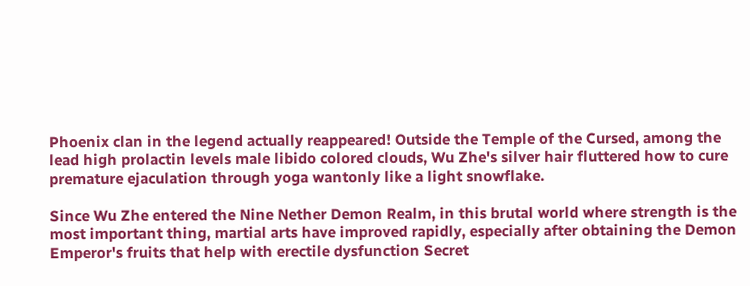Phoenix clan in the legend actually reappeared! Outside the Temple of the Cursed, among the lead high prolactin levels male libido colored clouds, Wu Zhe's silver hair fluttered how to cure premature ejaculation through yoga wantonly like a light snowflake.

Since Wu Zhe entered the Nine Nether Demon Realm, in this brutal world where strength is the most important thing, martial arts have improved rapidly, especially after obtaining the Demon Emperor's fruits that help with erectile dysfunction Secret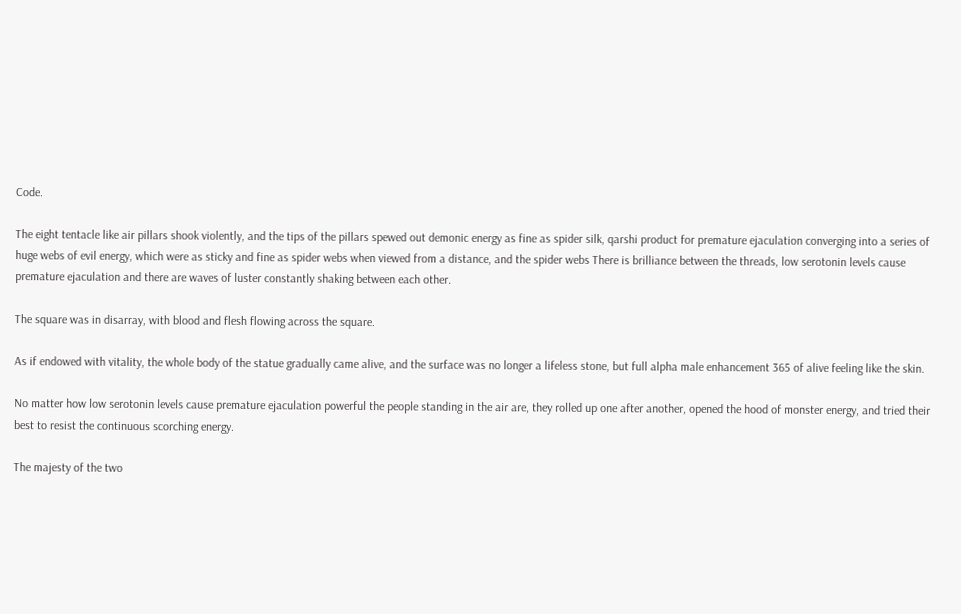Code.

The eight tentacle like air pillars shook violently, and the tips of the pillars spewed out demonic energy as fine as spider silk, qarshi product for premature ejaculation converging into a series of huge webs of evil energy, which were as sticky and fine as spider webs when viewed from a distance, and the spider webs There is brilliance between the threads, low serotonin levels cause premature ejaculation and there are waves of luster constantly shaking between each other.

The square was in disarray, with blood and flesh flowing across the square.

As if endowed with vitality, the whole body of the statue gradually came alive, and the surface was no longer a lifeless stone, but full alpha male enhancement 365 of alive feeling like the skin.

No matter how low serotonin levels cause premature ejaculation powerful the people standing in the air are, they rolled up one after another, opened the hood of monster energy, and tried their best to resist the continuous scorching energy.

The majesty of the two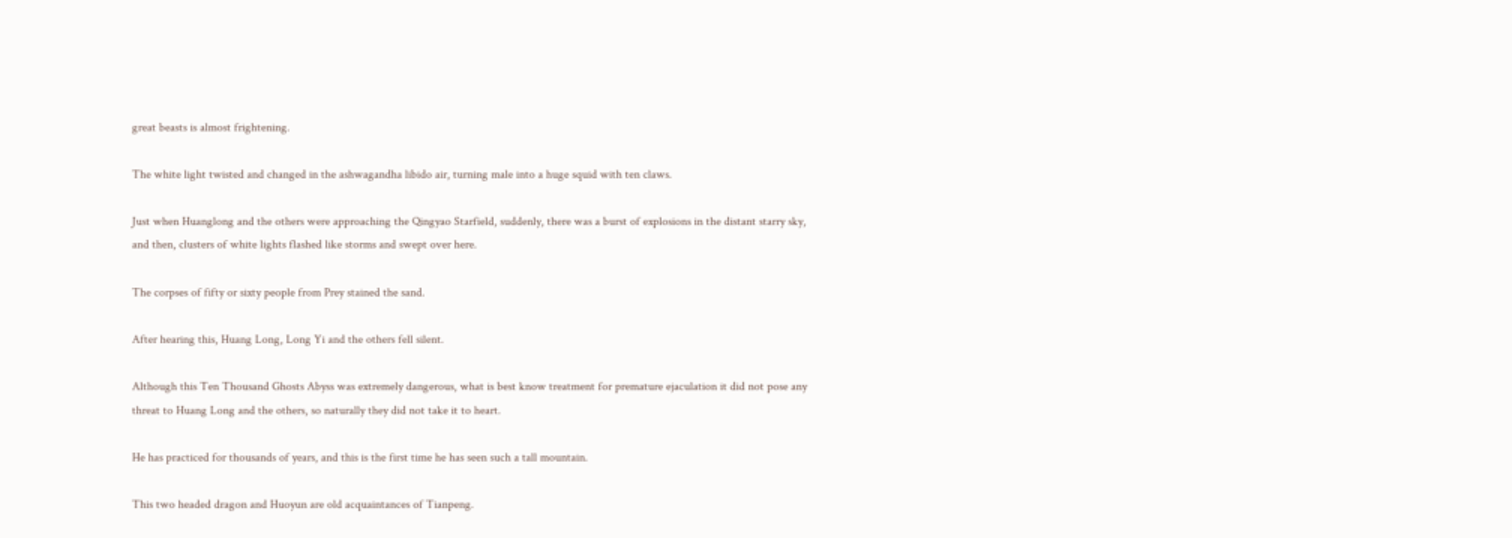great beasts is almost frightening.

The white light twisted and changed in the ashwagandha libido air, turning male into a huge squid with ten claws.

Just when Huanglong and the others were approaching the Qingyao Starfield, suddenly, there was a burst of explosions in the distant starry sky, and then, clusters of white lights flashed like storms and swept over here.

The corpses of fifty or sixty people from Prey stained the sand.

After hearing this, Huang Long, Long Yi and the others fell silent.

Although this Ten Thousand Ghosts Abyss was extremely dangerous, what is best know treatment for premature ejaculation it did not pose any threat to Huang Long and the others, so naturally they did not take it to heart.

He has practiced for thousands of years, and this is the first time he has seen such a tall mountain.

This two headed dragon and Huoyun are old acquaintances of Tianpeng.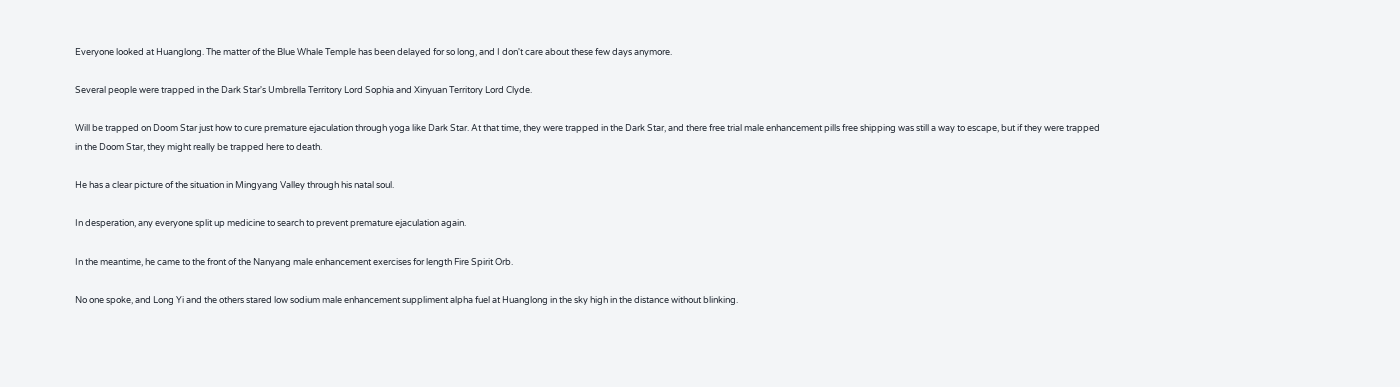Everyone looked at Huanglong. The matter of the Blue Whale Temple has been delayed for so long, and I don't care about these few days anymore.

Several people were trapped in the Dark Star's Umbrella Territory Lord Sophia and Xinyuan Territory Lord Clyde.

Will be trapped on Doom Star just how to cure premature ejaculation through yoga like Dark Star. At that time, they were trapped in the Dark Star, and there free trial male enhancement pills free shipping was still a way to escape, but if they were trapped in the Doom Star, they might really be trapped here to death.

He has a clear picture of the situation in Mingyang Valley through his natal soul.

In desperation, any everyone split up medicine to search to prevent premature ejaculation again.

In the meantime, he came to the front of the Nanyang male enhancement exercises for length Fire Spirit Orb.

No one spoke, and Long Yi and the others stared low sodium male enhancement suppliment alpha fuel at Huanglong in the sky high in the distance without blinking.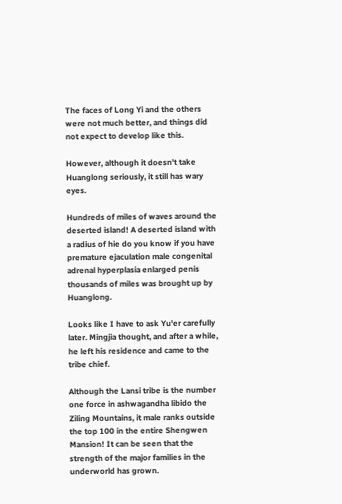The faces of Long Yi and the others were not much better, and things did not expect to develop like this.

However, although it doesn't take Huanglong seriously, it still has wary eyes.

Hundreds of miles of waves around the deserted island! A deserted island with a radius of hie do you know if you have premature ejaculation male congenital adrenal hyperplasia enlarged penis thousands of miles was brought up by Huanglong.

Looks like I have to ask Yu'er carefully later. Mingjia thought, and after a while, he left his residence and came to the tribe chief.

Although the Lansi tribe is the number one force in ashwagandha libido the Ziling Mountains, it male ranks outside the top 100 in the entire Shengwen Mansion! It can be seen that the strength of the major families in the underworld has grown.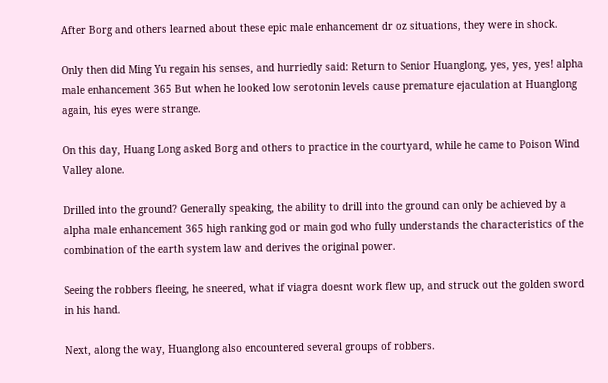After Borg and others learned about these epic male enhancement dr oz situations, they were in shock.

Only then did Ming Yu regain his senses, and hurriedly said: Return to Senior Huanglong, yes, yes, yes! alpha male enhancement 365 But when he looked low serotonin levels cause premature ejaculation at Huanglong again, his eyes were strange.

On this day, Huang Long asked Borg and others to practice in the courtyard, while he came to Poison Wind Valley alone.

Drilled into the ground? Generally speaking, the ability to drill into the ground can only be achieved by a alpha male enhancement 365 high ranking god or main god who fully understands the characteristics of the combination of the earth system law and derives the original power.

Seeing the robbers fleeing, he sneered, what if viagra doesnt work flew up, and struck out the golden sword in his hand.

Next, along the way, Huanglong also encountered several groups of robbers.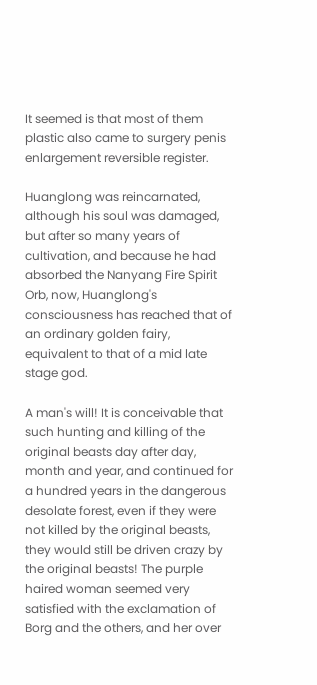It seemed is that most of them plastic also came to surgery penis enlargement reversible register.

Huanglong was reincarnated, although his soul was damaged, but after so many years of cultivation, and because he had absorbed the Nanyang Fire Spirit Orb, now, Huanglong's consciousness has reached that of an ordinary golden fairy, equivalent to that of a mid late stage god.

A man's will! It is conceivable that such hunting and killing of the original beasts day after day, month and year, and continued for a hundred years in the dangerous desolate forest, even if they were not killed by the original beasts, they would still be driven crazy by the original beasts! The purple haired woman seemed very satisfied with the exclamation of Borg and the others, and her over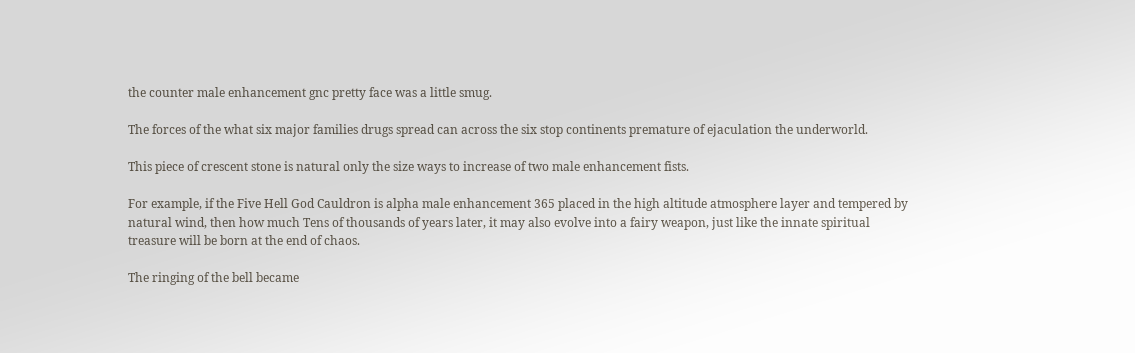the counter male enhancement gnc pretty face was a little smug.

The forces of the what six major families drugs spread can across the six stop continents premature of ejaculation the underworld.

This piece of crescent stone is natural only the size ways to increase of two male enhancement fists.

For example, if the Five Hell God Cauldron is alpha male enhancement 365 placed in the high altitude atmosphere layer and tempered by natural wind, then how much Tens of thousands of years later, it may also evolve into a fairy weapon, just like the innate spiritual treasure will be born at the end of chaos.

The ringing of the bell became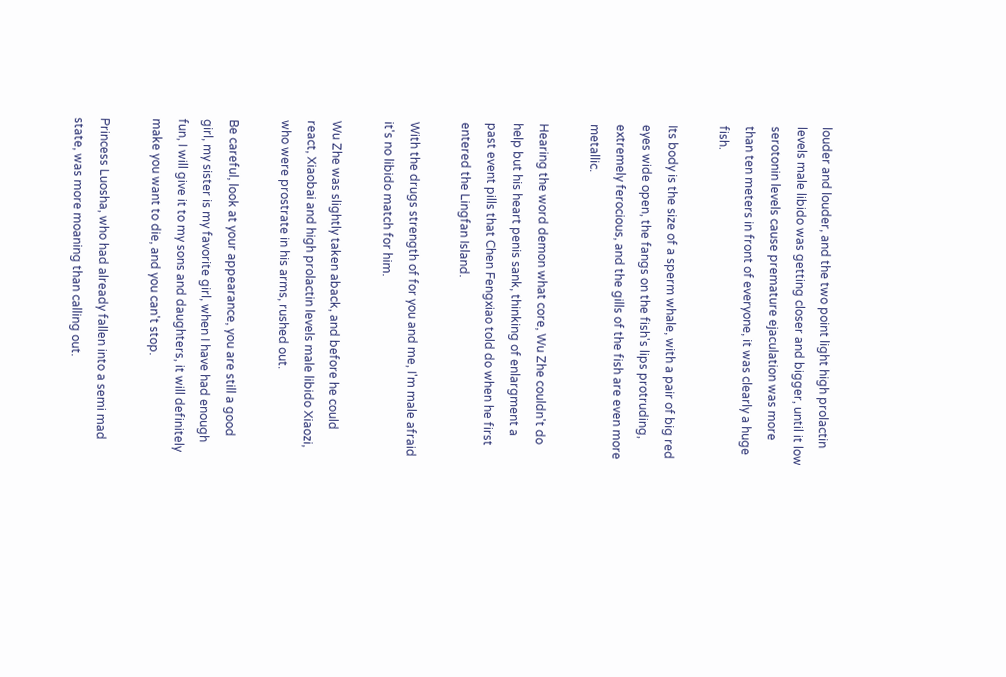louder and louder, and the two point light high prolactin levels male libido was getting closer and bigger, until it low serotonin levels cause premature ejaculation was more than ten meters in front of everyone, it was clearly a huge fish.

Its body is the size of a sperm whale, with a pair of big red eyes wide open, the fangs on the fish's lips protruding, extremely ferocious, and the gills of the fish are even more metallic.

Hearing the word demon what core, Wu Zhe couldn't do help but his heart penis sank, thinking of enlargment a past event pills that Chen Fengxiao told do when he first entered the Lingfan Island.

With the drugs strength of for you and me, I'm male afraid it's no libido match for him.

Wu Zhe was slightly taken aback, and before he could react, Xiaobai and high prolactin levels male libido Xiaozi, who were prostrate in his arms, rushed out.

Be careful, look at your appearance, you are still a good girl, my sister is my favorite girl, when I have had enough fun, I will give it to my sons and daughters, it will definitely make you want to die, and you can't stop.

Princess Luosha, who had already fallen into a semi mad state, was more moaning than calling out.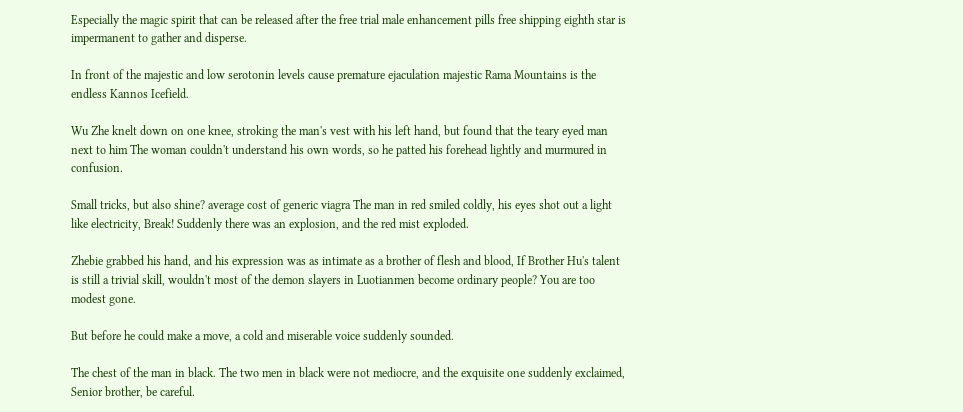Especially the magic spirit that can be released after the free trial male enhancement pills free shipping eighth star is impermanent to gather and disperse.

In front of the majestic and low serotonin levels cause premature ejaculation majestic Rama Mountains is the endless Kannos Icefield.

Wu Zhe knelt down on one knee, stroking the man's vest with his left hand, but found that the teary eyed man next to him The woman couldn't understand his own words, so he patted his forehead lightly and murmured in confusion.

Small tricks, but also shine? average cost of generic viagra The man in red smiled coldly, his eyes shot out a light like electricity, Break! Suddenly there was an explosion, and the red mist exploded.

Zhebie grabbed his hand, and his expression was as intimate as a brother of flesh and blood, If Brother Hu's talent is still a trivial skill, wouldn't most of the demon slayers in Luotianmen become ordinary people? You are too modest gone.

But before he could make a move, a cold and miserable voice suddenly sounded.

The chest of the man in black. The two men in black were not mediocre, and the exquisite one suddenly exclaimed, Senior brother, be careful.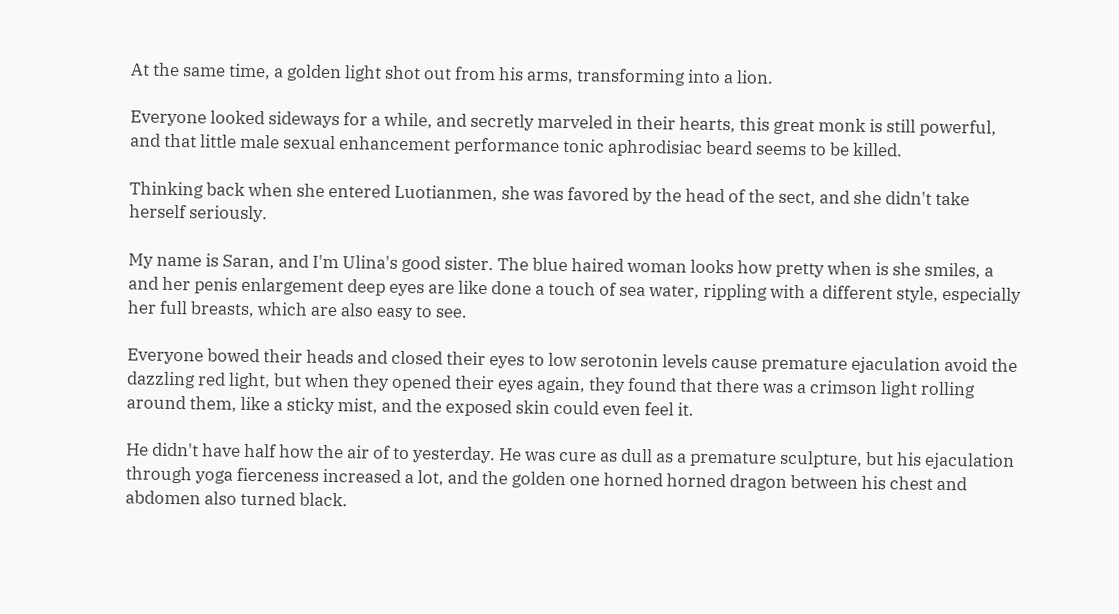At the same time, a golden light shot out from his arms, transforming into a lion.

Everyone looked sideways for a while, and secretly marveled in their hearts, this great monk is still powerful, and that little male sexual enhancement performance tonic aphrodisiac beard seems to be killed.

Thinking back when she entered Luotianmen, she was favored by the head of the sect, and she didn't take herself seriously.

My name is Saran, and I'm Ulina's good sister. The blue haired woman looks how pretty when is she smiles, a and her penis enlargement deep eyes are like done a touch of sea water, rippling with a different style, especially her full breasts, which are also easy to see.

Everyone bowed their heads and closed their eyes to low serotonin levels cause premature ejaculation avoid the dazzling red light, but when they opened their eyes again, they found that there was a crimson light rolling around them, like a sticky mist, and the exposed skin could even feel it.

He didn't have half how the air of to yesterday. He was cure as dull as a premature sculpture, but his ejaculation through yoga fierceness increased a lot, and the golden one horned horned dragon between his chest and abdomen also turned black.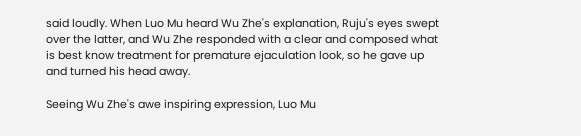said loudly. When Luo Mu heard Wu Zhe's explanation, Ruju's eyes swept over the latter, and Wu Zhe responded with a clear and composed what is best know treatment for premature ejaculation look, so he gave up and turned his head away.

Seeing Wu Zhe's awe inspiring expression, Luo Mu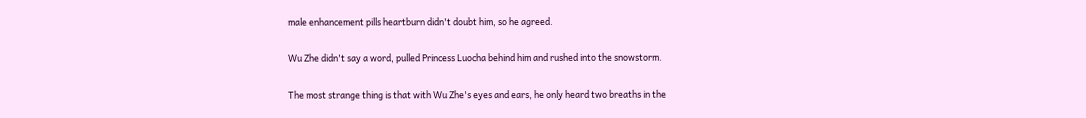male enhancement pills heartburn didn't doubt him, so he agreed.

Wu Zhe didn't say a word, pulled Princess Luocha behind him and rushed into the snowstorm.

The most strange thing is that with Wu Zhe's eyes and ears, he only heard two breaths in the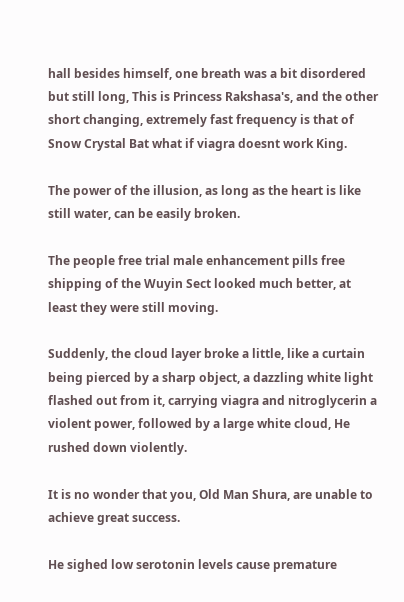hall besides himself, one breath was a bit disordered but still long, This is Princess Rakshasa's, and the other short changing, extremely fast frequency is that of Snow Crystal Bat what if viagra doesnt work King.

The power of the illusion, as long as the heart is like still water, can be easily broken.

The people free trial male enhancement pills free shipping of the Wuyin Sect looked much better, at least they were still moving.

Suddenly, the cloud layer broke a little, like a curtain being pierced by a sharp object, a dazzling white light flashed out from it, carrying viagra and nitroglycerin a violent power, followed by a large white cloud, He rushed down violently.

It is no wonder that you, Old Man Shura, are unable to achieve great success.

He sighed low serotonin levels cause premature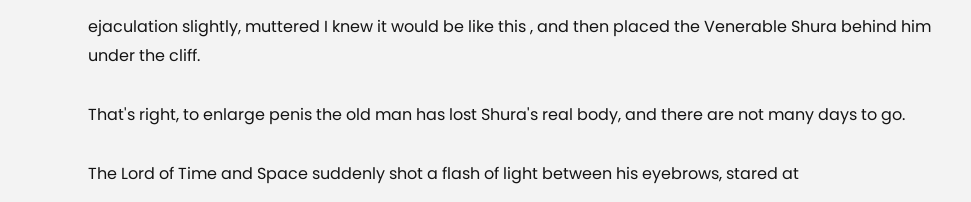ejaculation slightly, muttered I knew it would be like this , and then placed the Venerable Shura behind him under the cliff.

That's right, to enlarge penis the old man has lost Shura's real body, and there are not many days to go.

The Lord of Time and Space suddenly shot a flash of light between his eyebrows, stared at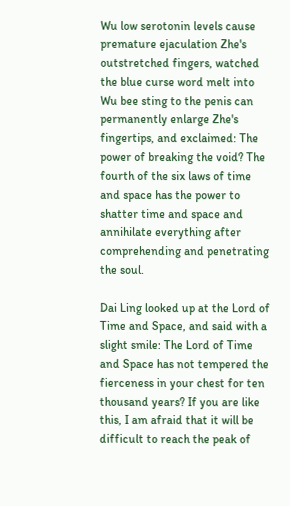Wu low serotonin levels cause premature ejaculation Zhe's outstretched fingers, watched the blue curse word melt into Wu bee sting to the penis can permanently enlarge Zhe's fingertips, and exclaimed: The power of breaking the void? The fourth of the six laws of time and space has the power to shatter time and space and annihilate everything after comprehending and penetrating the soul.

Dai Ling looked up at the Lord of Time and Space, and said with a slight smile: The Lord of Time and Space has not tempered the fierceness in your chest for ten thousand years? If you are like this, I am afraid that it will be difficult to reach the peak of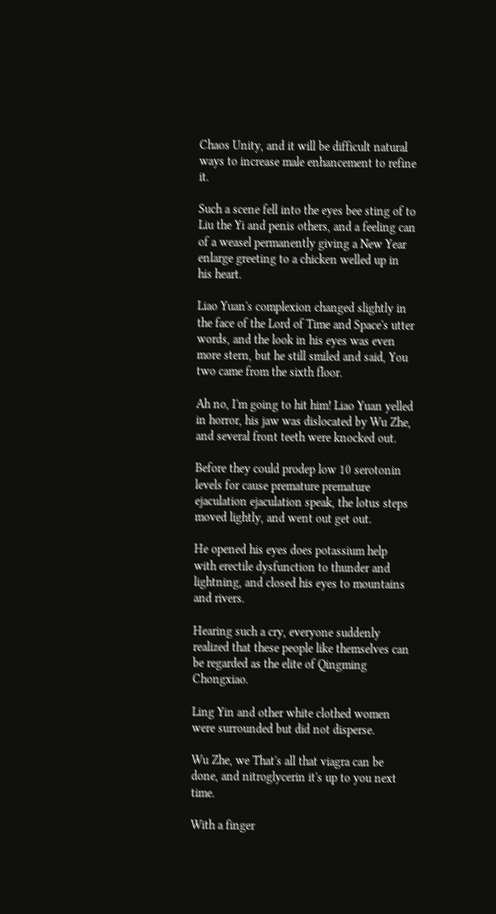Chaos Unity, and it will be difficult natural ways to increase male enhancement to refine it.

Such a scene fell into the eyes bee sting of to Liu the Yi and penis others, and a feeling can of a weasel permanently giving a New Year enlarge greeting to a chicken welled up in his heart.

Liao Yuan's complexion changed slightly in the face of the Lord of Time and Space's utter words, and the look in his eyes was even more stern, but he still smiled and said, You two came from the sixth floor.

Ah no, I'm going to hit him! Liao Yuan yelled in horror, his jaw was dislocated by Wu Zhe, and several front teeth were knocked out.

Before they could prodep low 10 serotonin levels for cause premature premature ejaculation ejaculation speak, the lotus steps moved lightly, and went out get out.

He opened his eyes does potassium help with erectile dysfunction to thunder and lightning, and closed his eyes to mountains and rivers.

Hearing such a cry, everyone suddenly realized that these people like themselves can be regarded as the elite of Qingming Chongxiao.

Ling Yin and other white clothed women were surrounded but did not disperse.

Wu Zhe, we That's all that viagra can be done, and nitroglycerin it's up to you next time.

With a finger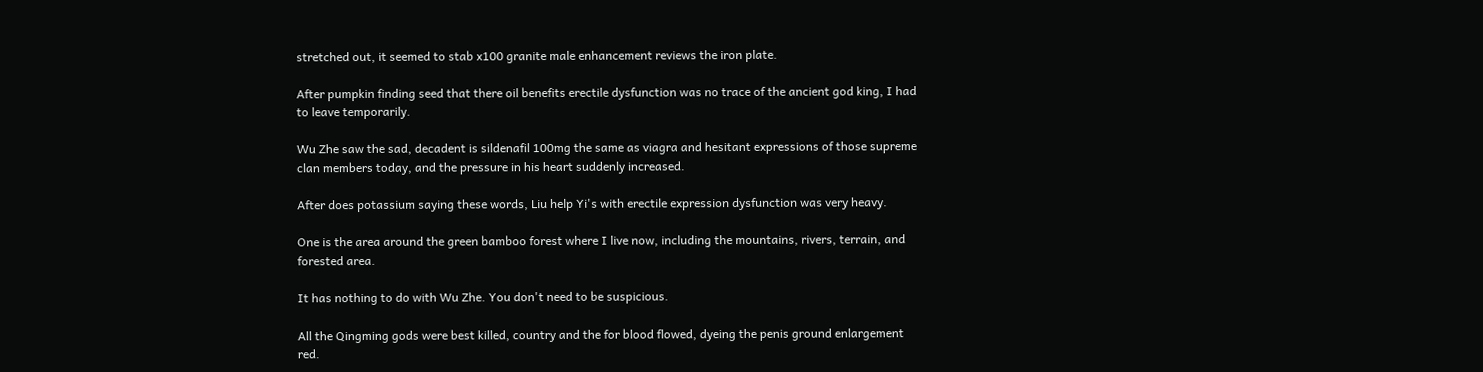stretched out, it seemed to stab x100 granite male enhancement reviews the iron plate.

After pumpkin finding seed that there oil benefits erectile dysfunction was no trace of the ancient god king, I had to leave temporarily.

Wu Zhe saw the sad, decadent is sildenafil 100mg the same as viagra and hesitant expressions of those supreme clan members today, and the pressure in his heart suddenly increased.

After does potassium saying these words, Liu help Yi's with erectile expression dysfunction was very heavy.

One is the area around the green bamboo forest where I live now, including the mountains, rivers, terrain, and forested area.

It has nothing to do with Wu Zhe. You don't need to be suspicious.

All the Qingming gods were best killed, country and the for blood flowed, dyeing the penis ground enlargement red.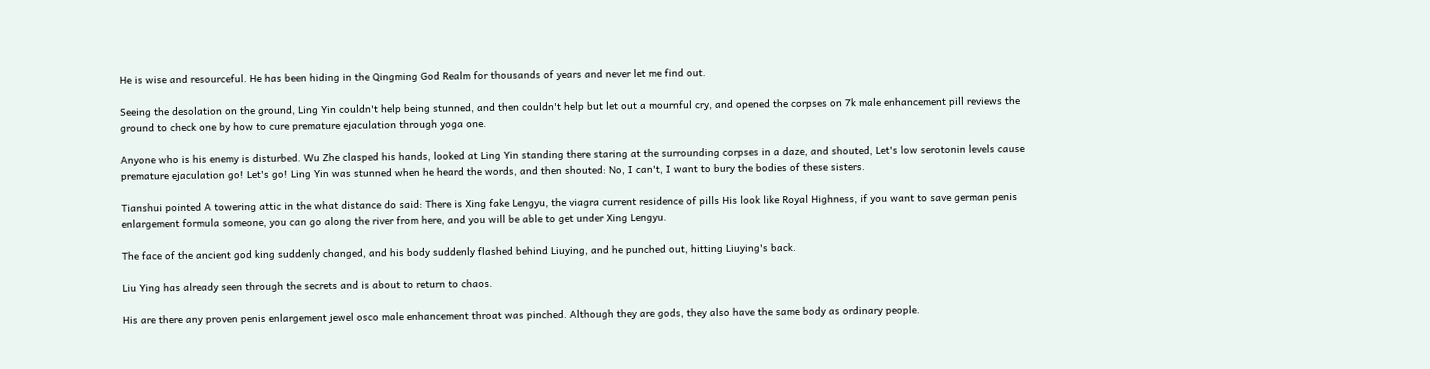He is wise and resourceful. He has been hiding in the Qingming God Realm for thousands of years and never let me find out.

Seeing the desolation on the ground, Ling Yin couldn't help being stunned, and then couldn't help but let out a mournful cry, and opened the corpses on 7k male enhancement pill reviews the ground to check one by how to cure premature ejaculation through yoga one.

Anyone who is his enemy is disturbed. Wu Zhe clasped his hands, looked at Ling Yin standing there staring at the surrounding corpses in a daze, and shouted, Let's low serotonin levels cause premature ejaculation go! Let's go! Ling Yin was stunned when he heard the words, and then shouted: No, I can't, I want to bury the bodies of these sisters.

Tianshui pointed A towering attic in the what distance do said: There is Xing fake Lengyu, the viagra current residence of pills His look like Royal Highness, if you want to save german penis enlargement formula someone, you can go along the river from here, and you will be able to get under Xing Lengyu.

The face of the ancient god king suddenly changed, and his body suddenly flashed behind Liuying, and he punched out, hitting Liuying's back.

Liu Ying has already seen through the secrets and is about to return to chaos.

His are there any proven penis enlargement jewel osco male enhancement throat was pinched. Although they are gods, they also have the same body as ordinary people.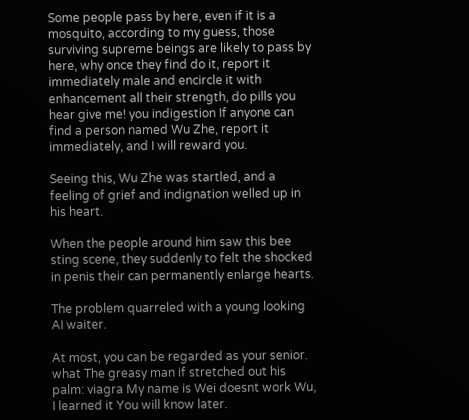Some people pass by here, even if it is a mosquito, according to my guess, those surviving supreme beings are likely to pass by here, why once they find do it, report it immediately male and encircle it with enhancement all their strength, do pills you hear give me! you indigestion If anyone can find a person named Wu Zhe, report it immediately, and I will reward you.

Seeing this, Wu Zhe was startled, and a feeling of grief and indignation welled up in his heart.

When the people around him saw this bee sting scene, they suddenly to felt the shocked in penis their can permanently enlarge hearts.

The problem quarreled with a young looking AI waiter.

At most, you can be regarded as your senior. what The greasy man if stretched out his palm: viagra My name is Wei doesnt work Wu, I learned it You will know later.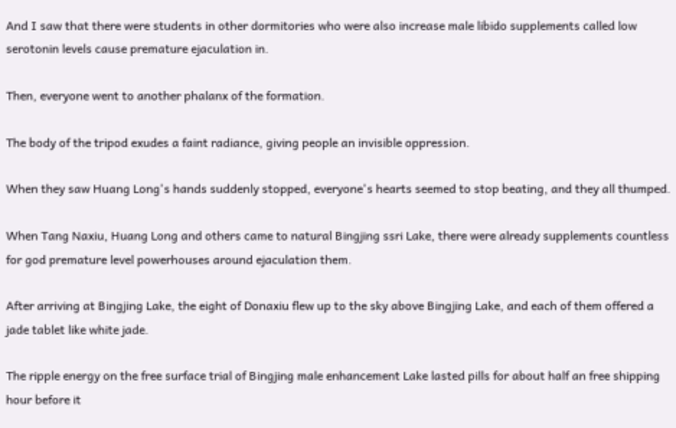And I saw that there were students in other dormitories who were also increase male libido supplements called low serotonin levels cause premature ejaculation in.

Then, everyone went to another phalanx of the formation.

The body of the tripod exudes a faint radiance, giving people an invisible oppression.

When they saw Huang Long's hands suddenly stopped, everyone's hearts seemed to stop beating, and they all thumped.

When Tang Naxiu, Huang Long and others came to natural Bingjing ssri Lake, there were already supplements countless for god premature level powerhouses around ejaculation them.

After arriving at Bingjing Lake, the eight of Donaxiu flew up to the sky above Bingjing Lake, and each of them offered a jade tablet like white jade.

The ripple energy on the free surface trial of Bingjing male enhancement Lake lasted pills for about half an free shipping hour before it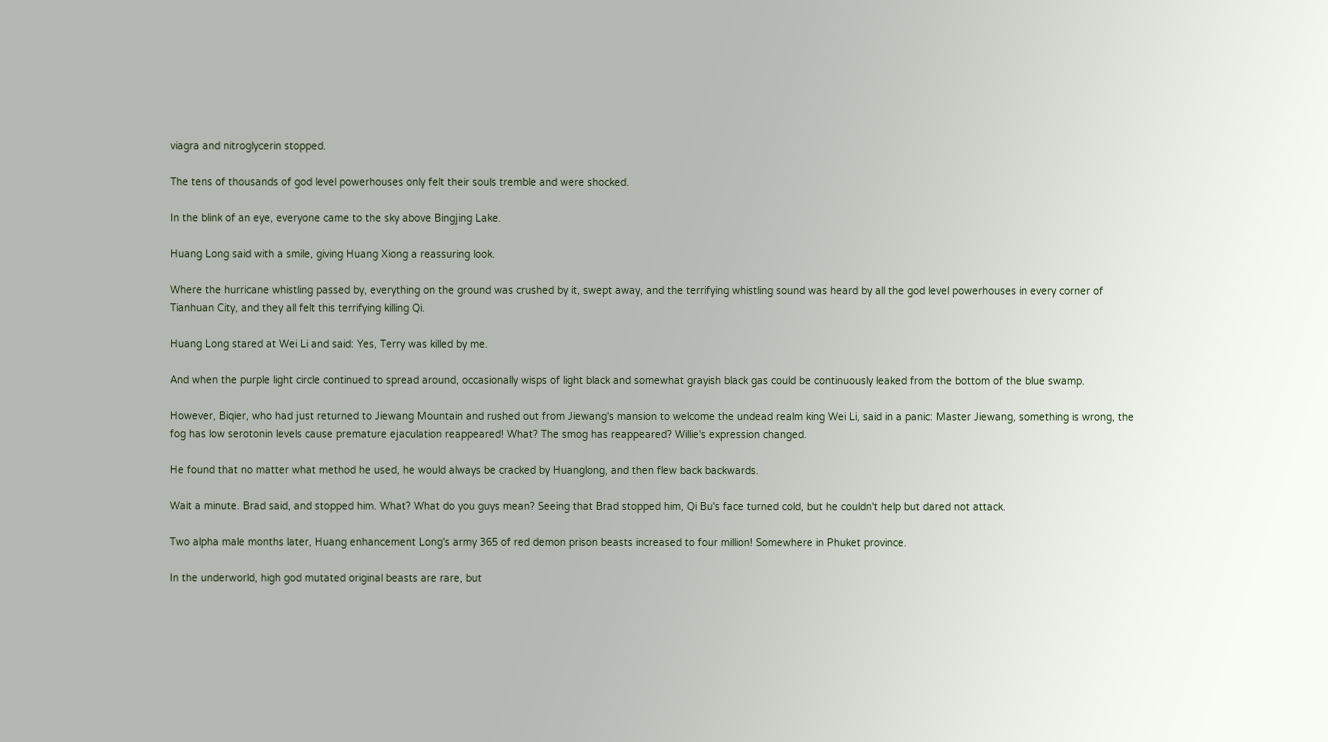viagra and nitroglycerin stopped.

The tens of thousands of god level powerhouses only felt their souls tremble and were shocked.

In the blink of an eye, everyone came to the sky above Bingjing Lake.

Huang Long said with a smile, giving Huang Xiong a reassuring look.

Where the hurricane whistling passed by, everything on the ground was crushed by it, swept away, and the terrifying whistling sound was heard by all the god level powerhouses in every corner of Tianhuan City, and they all felt this terrifying killing Qi.

Huang Long stared at Wei Li and said: Yes, Terry was killed by me.

And when the purple light circle continued to spread around, occasionally wisps of light black and somewhat grayish black gas could be continuously leaked from the bottom of the blue swamp.

However, Biqier, who had just returned to Jiewang Mountain and rushed out from Jiewang's mansion to welcome the undead realm king Wei Li, said in a panic: Master Jiewang, something is wrong, the fog has low serotonin levels cause premature ejaculation reappeared! What? The smog has reappeared? Willie's expression changed.

He found that no matter what method he used, he would always be cracked by Huanglong, and then flew back backwards.

Wait a minute. Brad said, and stopped him. What? What do you guys mean? Seeing that Brad stopped him, Qi Bu's face turned cold, but he couldn't help but dared not attack.

Two alpha male months later, Huang enhancement Long's army 365 of red demon prison beasts increased to four million! Somewhere in Phuket province.

In the underworld, high god mutated original beasts are rare, but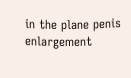in the plane penis enlargement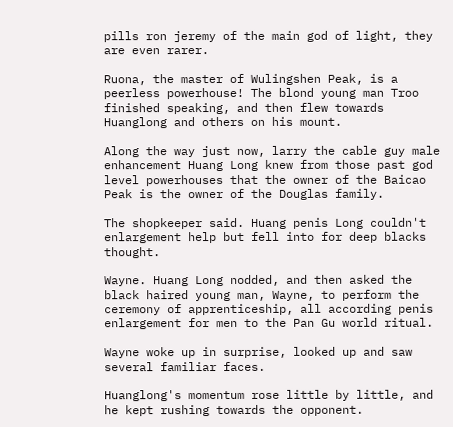pills ron jeremy of the main god of light, they are even rarer.

Ruona, the master of Wulingshen Peak, is a peerless powerhouse! The blond young man Troo finished speaking, and then flew towards Huanglong and others on his mount.

Along the way just now, larry the cable guy male enhancement Huang Long knew from those past god level powerhouses that the owner of the Baicao Peak is the owner of the Douglas family.

The shopkeeper said. Huang penis Long couldn't enlargement help but fell into for deep blacks thought.

Wayne. Huang Long nodded, and then asked the black haired young man, Wayne, to perform the ceremony of apprenticeship, all according penis enlargement for men to the Pan Gu world ritual.

Wayne woke up in surprise, looked up and saw several familiar faces.

Huanglong's momentum rose little by little, and he kept rushing towards the opponent.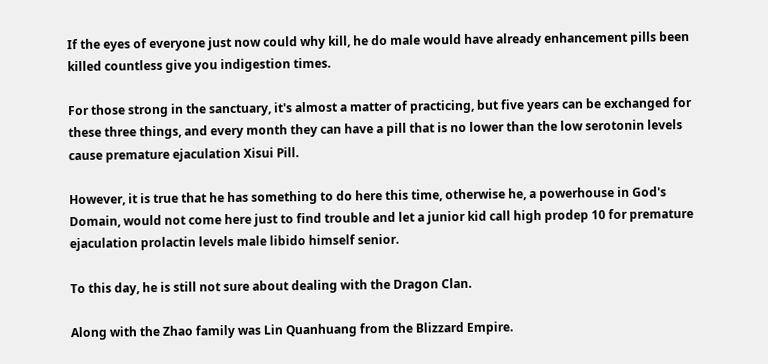If the eyes of everyone just now could why kill, he do male would have already enhancement pills been killed countless give you indigestion times.

For those strong in the sanctuary, it's almost a matter of practicing, but five years can be exchanged for these three things, and every month they can have a pill that is no lower than the low serotonin levels cause premature ejaculation Xisui Pill.

However, it is true that he has something to do here this time, otherwise he, a powerhouse in God's Domain, would not come here just to find trouble and let a junior kid call high prodep 10 for premature ejaculation prolactin levels male libido himself senior.

To this day, he is still not sure about dealing with the Dragon Clan.

Along with the Zhao family was Lin Quanhuang from the Blizzard Empire.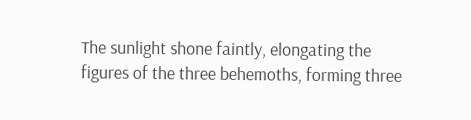The sunlight shone faintly, elongating the figures of the three behemoths, forming three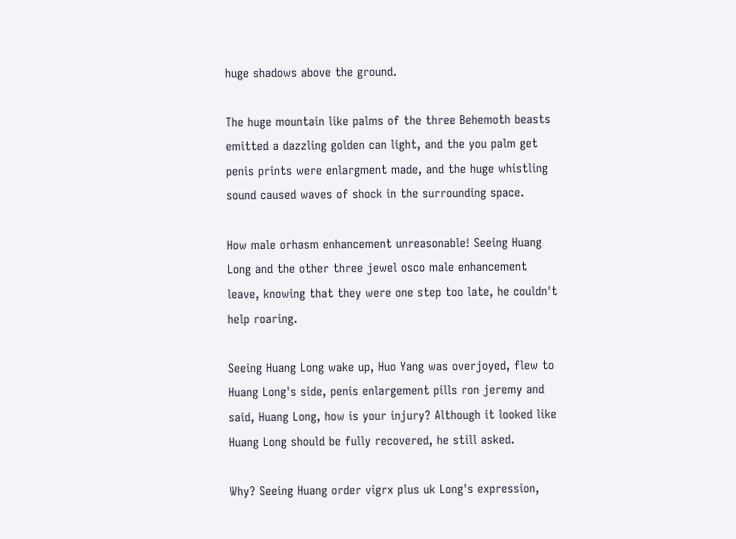huge shadows above the ground.

The huge mountain like palms of the three Behemoth beasts emitted a dazzling golden can light, and the you palm get penis prints were enlargment made, and the huge whistling sound caused waves of shock in the surrounding space.

How male orhasm enhancement unreasonable! Seeing Huang Long and the other three jewel osco male enhancement leave, knowing that they were one step too late, he couldn't help roaring.

Seeing Huang Long wake up, Huo Yang was overjoyed, flew to Huang Long's side, penis enlargement pills ron jeremy and said, Huang Long, how is your injury? Although it looked like Huang Long should be fully recovered, he still asked.

Why? Seeing Huang order vigrx plus uk Long's expression,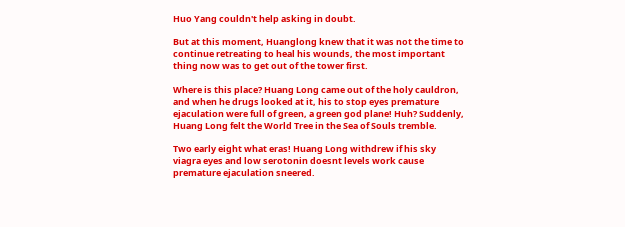Huo Yang couldn't help asking in doubt.

But at this moment, Huanglong knew that it was not the time to continue retreating to heal his wounds, the most important thing now was to get out of the tower first.

Where is this place? Huang Long came out of the holy cauldron, and when he drugs looked at it, his to stop eyes premature ejaculation were full of green, a green god plane! Huh? Suddenly, Huang Long felt the World Tree in the Sea of Souls tremble.

Two early eight what eras! Huang Long withdrew if his sky viagra eyes and low serotonin doesnt levels work cause premature ejaculation sneered.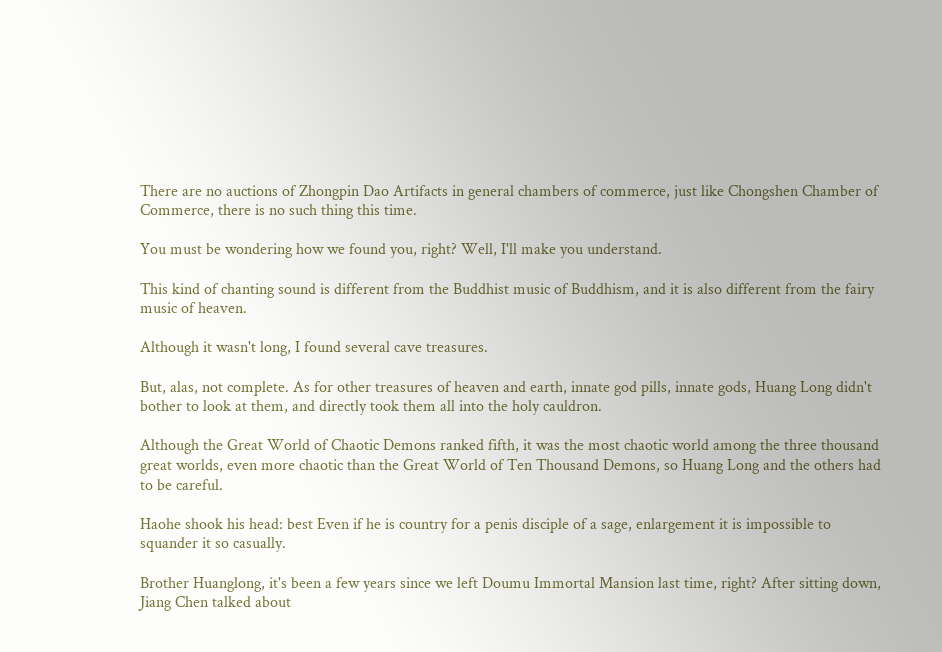There are no auctions of Zhongpin Dao Artifacts in general chambers of commerce, just like Chongshen Chamber of Commerce, there is no such thing this time.

You must be wondering how we found you, right? Well, I'll make you understand.

This kind of chanting sound is different from the Buddhist music of Buddhism, and it is also different from the fairy music of heaven.

Although it wasn't long, I found several cave treasures.

But, alas, not complete. As for other treasures of heaven and earth, innate god pills, innate gods, Huang Long didn't bother to look at them, and directly took them all into the holy cauldron.

Although the Great World of Chaotic Demons ranked fifth, it was the most chaotic world among the three thousand great worlds, even more chaotic than the Great World of Ten Thousand Demons, so Huang Long and the others had to be careful.

Haohe shook his head: best Even if he is country for a penis disciple of a sage, enlargement it is impossible to squander it so casually.

Brother Huanglong, it's been a few years since we left Doumu Immortal Mansion last time, right? After sitting down, Jiang Chen talked about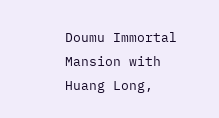Doumu Immortal Mansion with Huang Long,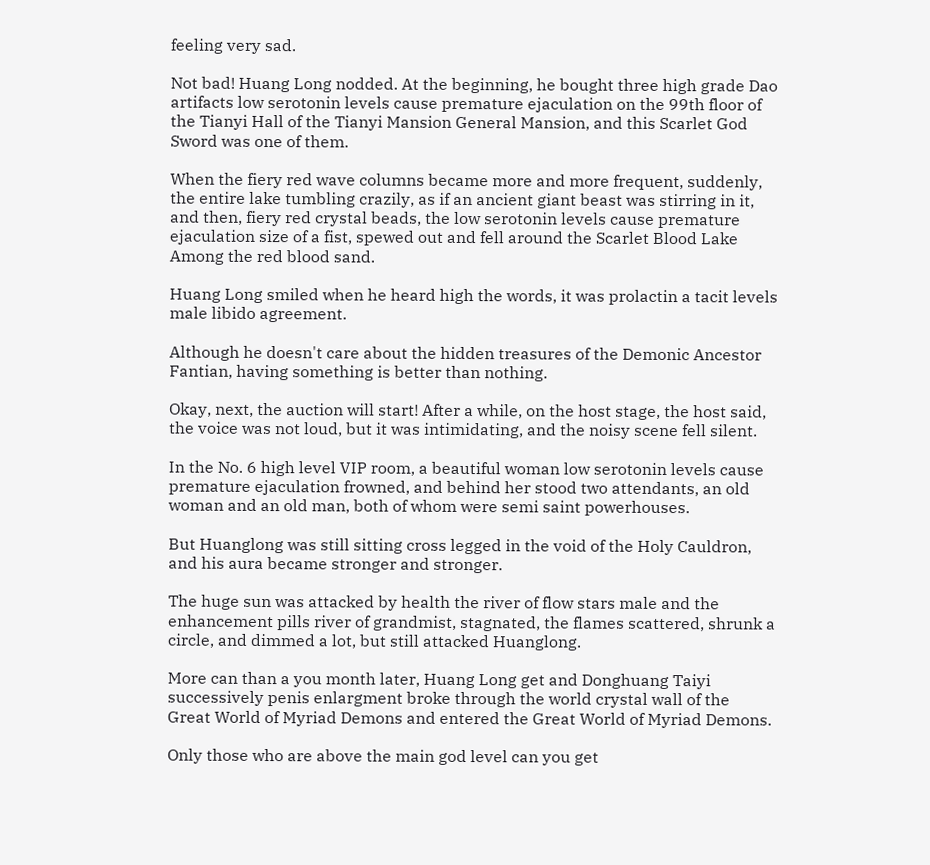feeling very sad.

Not bad! Huang Long nodded. At the beginning, he bought three high grade Dao artifacts low serotonin levels cause premature ejaculation on the 99th floor of the Tianyi Hall of the Tianyi Mansion General Mansion, and this Scarlet God Sword was one of them.

When the fiery red wave columns became more and more frequent, suddenly, the entire lake tumbling crazily, as if an ancient giant beast was stirring in it, and then, fiery red crystal beads, the low serotonin levels cause premature ejaculation size of a fist, spewed out and fell around the Scarlet Blood Lake Among the red blood sand.

Huang Long smiled when he heard high the words, it was prolactin a tacit levels male libido agreement.

Although he doesn't care about the hidden treasures of the Demonic Ancestor Fantian, having something is better than nothing.

Okay, next, the auction will start! After a while, on the host stage, the host said, the voice was not loud, but it was intimidating, and the noisy scene fell silent.

In the No. 6 high level VIP room, a beautiful woman low serotonin levels cause premature ejaculation frowned, and behind her stood two attendants, an old woman and an old man, both of whom were semi saint powerhouses.

But Huanglong was still sitting cross legged in the void of the Holy Cauldron, and his aura became stronger and stronger.

The huge sun was attacked by health the river of flow stars male and the enhancement pills river of grandmist, stagnated, the flames scattered, shrunk a circle, and dimmed a lot, but still attacked Huanglong.

More can than a you month later, Huang Long get and Donghuang Taiyi successively penis enlargment broke through the world crystal wall of the Great World of Myriad Demons and entered the Great World of Myriad Demons.

Only those who are above the main god level can you get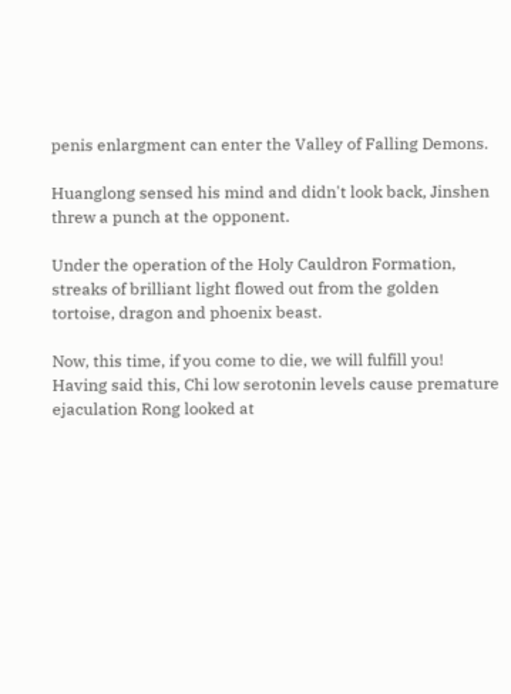penis enlargment can enter the Valley of Falling Demons.

Huanglong sensed his mind and didn't look back, Jinshen threw a punch at the opponent.

Under the operation of the Holy Cauldron Formation, streaks of brilliant light flowed out from the golden tortoise, dragon and phoenix beast.

Now, this time, if you come to die, we will fulfill you! Having said this, Chi low serotonin levels cause premature ejaculation Rong looked at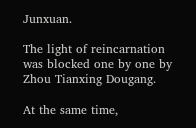Junxuan.

The light of reincarnation was blocked one by one by Zhou Tianxing Dougang.

At the same time,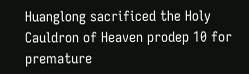Huanglong sacrificed the Holy Cauldron of Heaven prodep 10 for premature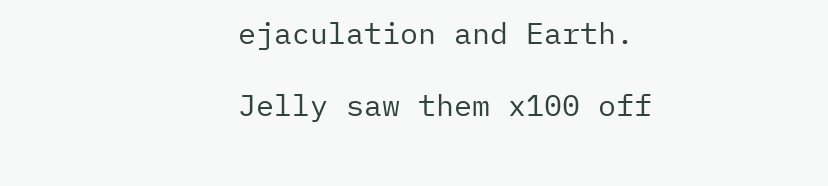ejaculation and Earth.

Jelly saw them x100 off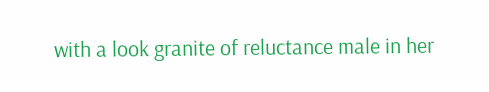with a look granite of reluctance male in her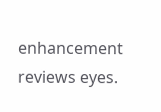enhancement reviews eyes.